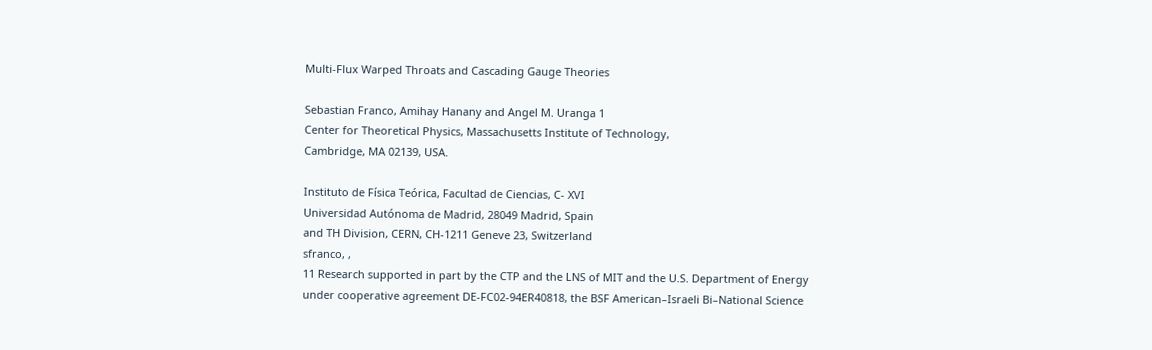Multi-Flux Warped Throats and Cascading Gauge Theories

Sebastian Franco, Amihay Hanany and Angel M. Uranga 1
Center for Theoretical Physics, Massachusetts Institute of Technology,
Cambridge, MA 02139, USA.

Instituto de Física Teórica, Facultad de Ciencias, C- XVI
Universidad Autónoma de Madrid, 28049 Madrid, Spain
and TH Division, CERN, CH-1211 Geneve 23, Switzerland
sfranco, ,
11 Research supported in part by the CTP and the LNS of MIT and the U.S. Department of Energy under cooperative agreement DE-FC02-94ER40818, the BSF American–Israeli Bi–National Science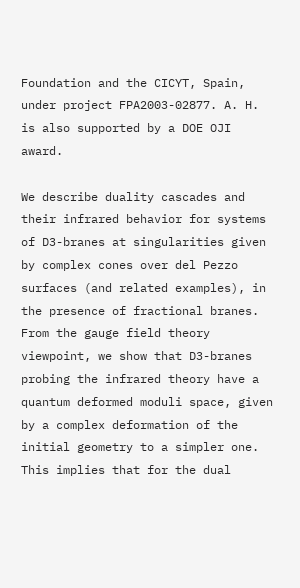Foundation and the CICYT, Spain, under project FPA2003-02877. A. H. is also supported by a DOE OJI award.

We describe duality cascades and their infrared behavior for systems of D3-branes at singularities given by complex cones over del Pezzo surfaces (and related examples), in the presence of fractional branes. From the gauge field theory viewpoint, we show that D3-branes probing the infrared theory have a quantum deformed moduli space, given by a complex deformation of the initial geometry to a simpler one. This implies that for the dual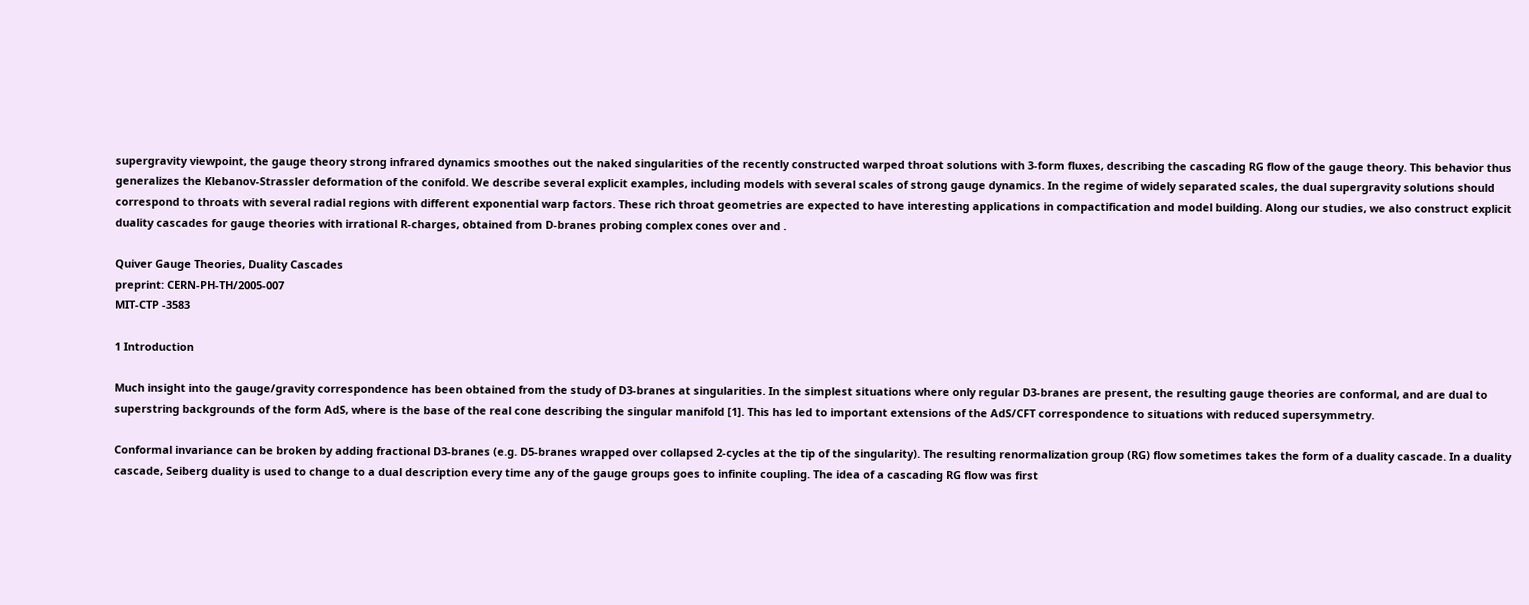supergravity viewpoint, the gauge theory strong infrared dynamics smoothes out the naked singularities of the recently constructed warped throat solutions with 3-form fluxes, describing the cascading RG flow of the gauge theory. This behavior thus generalizes the Klebanov-Strassler deformation of the conifold. We describe several explicit examples, including models with several scales of strong gauge dynamics. In the regime of widely separated scales, the dual supergravity solutions should correspond to throats with several radial regions with different exponential warp factors. These rich throat geometries are expected to have interesting applications in compactification and model building. Along our studies, we also construct explicit duality cascades for gauge theories with irrational R-charges, obtained from D-branes probing complex cones over and .

Quiver Gauge Theories, Duality Cascades
preprint: CERN-PH-TH/2005-007
MIT-CTP -3583

1 Introduction

Much insight into the gauge/gravity correspondence has been obtained from the study of D3-branes at singularities. In the simplest situations where only regular D3-branes are present, the resulting gauge theories are conformal, and are dual to superstring backgrounds of the form AdS, where is the base of the real cone describing the singular manifold [1]. This has led to important extensions of the AdS/CFT correspondence to situations with reduced supersymmetry.

Conformal invariance can be broken by adding fractional D3-branes (e.g. D5-branes wrapped over collapsed 2-cycles at the tip of the singularity). The resulting renormalization group (RG) flow sometimes takes the form of a duality cascade. In a duality cascade, Seiberg duality is used to change to a dual description every time any of the gauge groups goes to infinite coupling. The idea of a cascading RG flow was first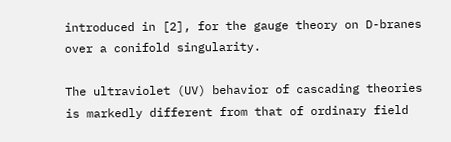introduced in [2], for the gauge theory on D-branes over a conifold singularity.

The ultraviolet (UV) behavior of cascading theories is markedly different from that of ordinary field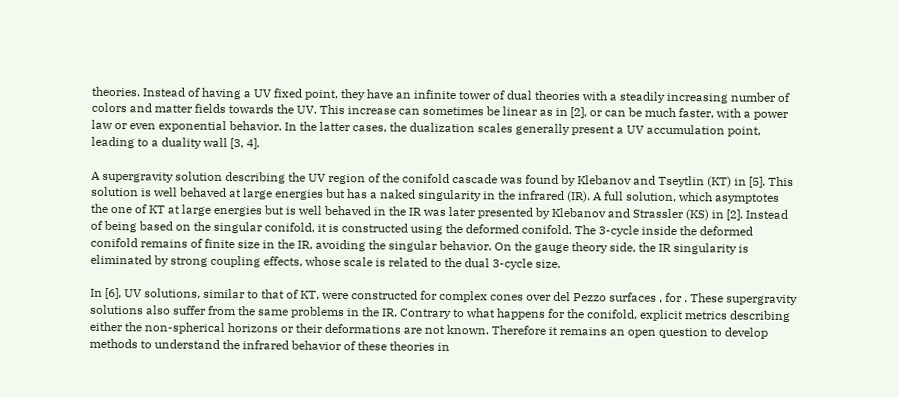theories. Instead of having a UV fixed point, they have an infinite tower of dual theories with a steadily increasing number of colors and matter fields towards the UV. This increase can sometimes be linear as in [2], or can be much faster, with a power law or even exponential behavior. In the latter cases, the dualization scales generally present a UV accumulation point, leading to a duality wall [3, 4].

A supergravity solution describing the UV region of the conifold cascade was found by Klebanov and Tseytlin (KT) in [5]. This solution is well behaved at large energies but has a naked singularity in the infrared (IR). A full solution, which asymptotes the one of KT at large energies but is well behaved in the IR was later presented by Klebanov and Strassler (KS) in [2]. Instead of being based on the singular conifold, it is constructed using the deformed conifold. The 3-cycle inside the deformed conifold remains of finite size in the IR, avoiding the singular behavior. On the gauge theory side, the IR singularity is eliminated by strong coupling effects, whose scale is related to the dual 3-cycle size.

In [6], UV solutions, similar to that of KT, were constructed for complex cones over del Pezzo surfaces , for . These supergravity solutions also suffer from the same problems in the IR. Contrary to what happens for the conifold, explicit metrics describing either the non-spherical horizons or their deformations are not known. Therefore it remains an open question to develop methods to understand the infrared behavior of these theories in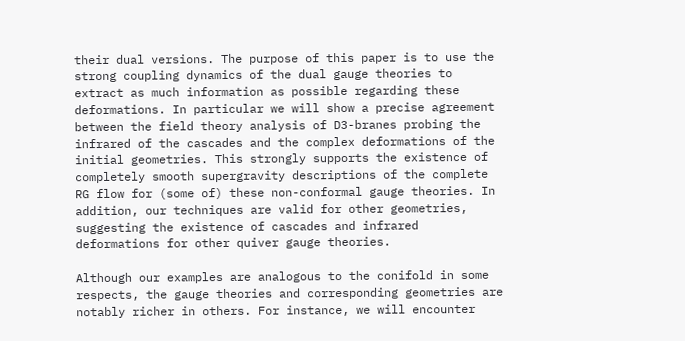their dual versions. The purpose of this paper is to use the strong coupling dynamics of the dual gauge theories to extract as much information as possible regarding these deformations. In particular we will show a precise agreement between the field theory analysis of D3-branes probing the infrared of the cascades and the complex deformations of the initial geometries. This strongly supports the existence of completely smooth supergravity descriptions of the complete RG flow for (some of) these non-conformal gauge theories. In addition, our techniques are valid for other geometries, suggesting the existence of cascades and infrared deformations for other quiver gauge theories.

Although our examples are analogous to the conifold in some respects, the gauge theories and corresponding geometries are notably richer in others. For instance, we will encounter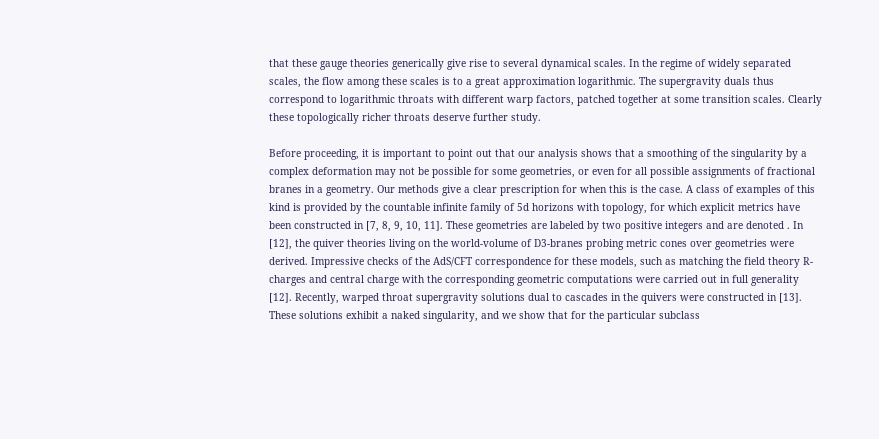that these gauge theories generically give rise to several dynamical scales. In the regime of widely separated scales, the flow among these scales is to a great approximation logarithmic. The supergravity duals thus correspond to logarithmic throats with different warp factors, patched together at some transition scales. Clearly these topologically richer throats deserve further study.

Before proceeding, it is important to point out that our analysis shows that a smoothing of the singularity by a complex deformation may not be possible for some geometries, or even for all possible assignments of fractional branes in a geometry. Our methods give a clear prescription for when this is the case. A class of examples of this kind is provided by the countable infinite family of 5d horizons with topology, for which explicit metrics have been constructed in [7, 8, 9, 10, 11]. These geometries are labeled by two positive integers and are denoted . In [12], the quiver theories living on the world-volume of D3-branes probing metric cones over geometries were derived. Impressive checks of the AdS/CFT correspondence for these models, such as matching the field theory R-charges and central charge with the corresponding geometric computations were carried out in full generality [12]. Recently, warped throat supergravity solutions dual to cascades in the quivers were constructed in [13]. These solutions exhibit a naked singularity, and we show that for the particular subclass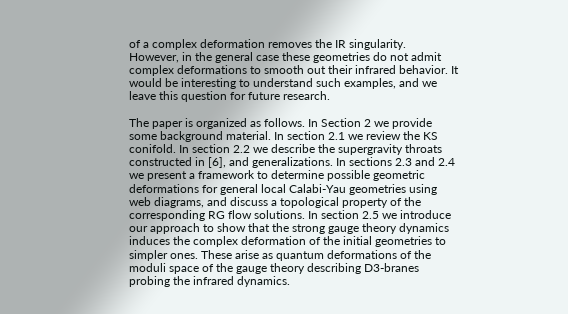of a complex deformation removes the IR singularity. However, in the general case these geometries do not admit complex deformations to smooth out their infrared behavior. It would be interesting to understand such examples, and we leave this question for future research.

The paper is organized as follows. In Section 2 we provide some background material. In section 2.1 we review the KS conifold. In section 2.2 we describe the supergravity throats constructed in [6], and generalizations. In sections 2.3 and 2.4 we present a framework to determine possible geometric deformations for general local Calabi-Yau geometries using web diagrams, and discuss a topological property of the corresponding RG flow solutions. In section 2.5 we introduce our approach to show that the strong gauge theory dynamics induces the complex deformation of the initial geometries to simpler ones. These arise as quantum deformations of the moduli space of the gauge theory describing D3-branes probing the infrared dynamics.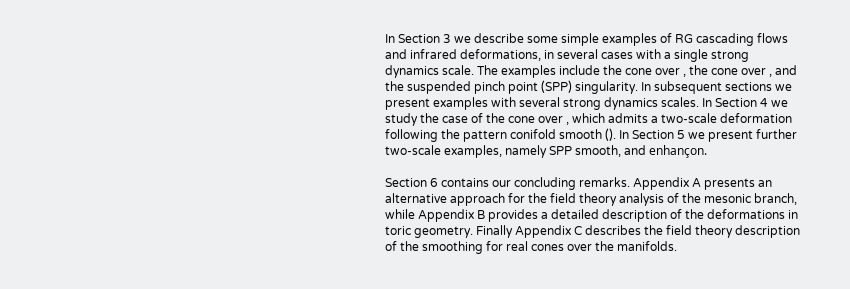In Section 3 we describe some simple examples of RG cascading flows and infrared deformations, in several cases with a single strong dynamics scale. The examples include the cone over , the cone over , and the suspended pinch point (SPP) singularity. In subsequent sections we present examples with several strong dynamics scales. In Section 4 we study the case of the cone over , which admits a two-scale deformation following the pattern conifold smooth (). In Section 5 we present further two-scale examples, namely SPP smooth, and enhançon.

Section 6 contains our concluding remarks. Appendix A presents an alternative approach for the field theory analysis of the mesonic branch, while Appendix B provides a detailed description of the deformations in toric geometry. Finally Appendix C describes the field theory description of the smoothing for real cones over the manifolds.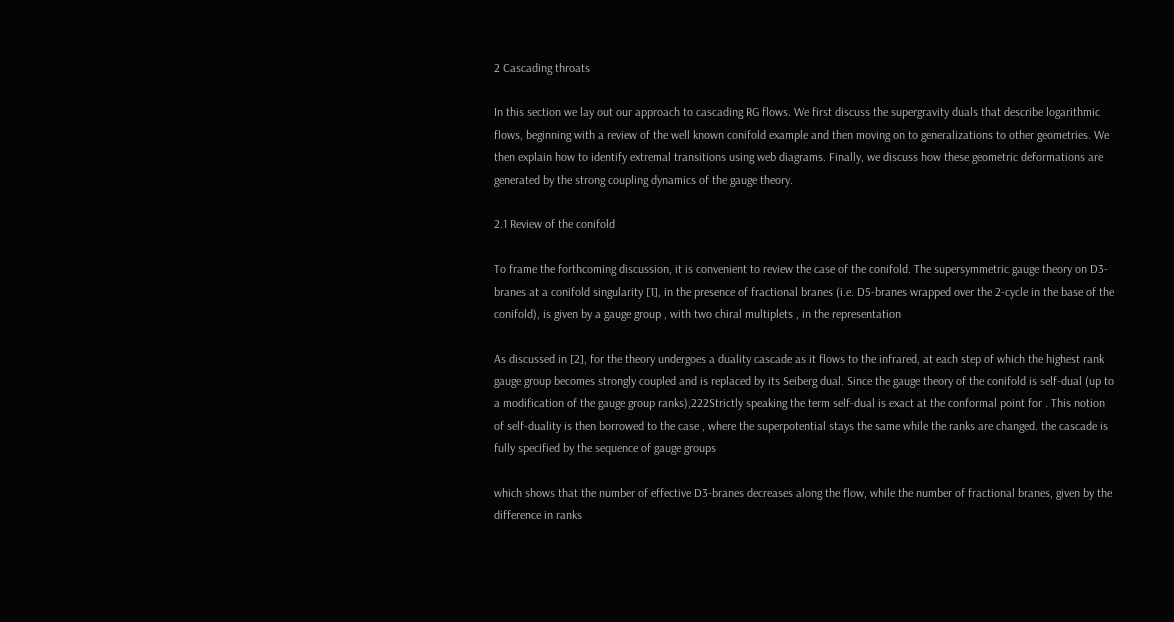2 Cascading throats

In this section we lay out our approach to cascading RG flows. We first discuss the supergravity duals that describe logarithmic flows, beginning with a review of the well known conifold example and then moving on to generalizations to other geometries. We then explain how to identify extremal transitions using web diagrams. Finally, we discuss how these geometric deformations are generated by the strong coupling dynamics of the gauge theory.

2.1 Review of the conifold

To frame the forthcoming discussion, it is convenient to review the case of the conifold. The supersymmetric gauge theory on D3-branes at a conifold singularity [1], in the presence of fractional branes (i.e. D5-branes wrapped over the 2-cycle in the base of the conifold), is given by a gauge group , with two chiral multiplets , in the representation

As discussed in [2], for the theory undergoes a duality cascade as it flows to the infrared, at each step of which the highest rank gauge group becomes strongly coupled and is replaced by its Seiberg dual. Since the gauge theory of the conifold is self-dual (up to a modification of the gauge group ranks),222Strictly speaking the term self-dual is exact at the conformal point for . This notion of self-duality is then borrowed to the case , where the superpotential stays the same while the ranks are changed. the cascade is fully specified by the sequence of gauge groups

which shows that the number of effective D3-branes decreases along the flow, while the number of fractional branes, given by the difference in ranks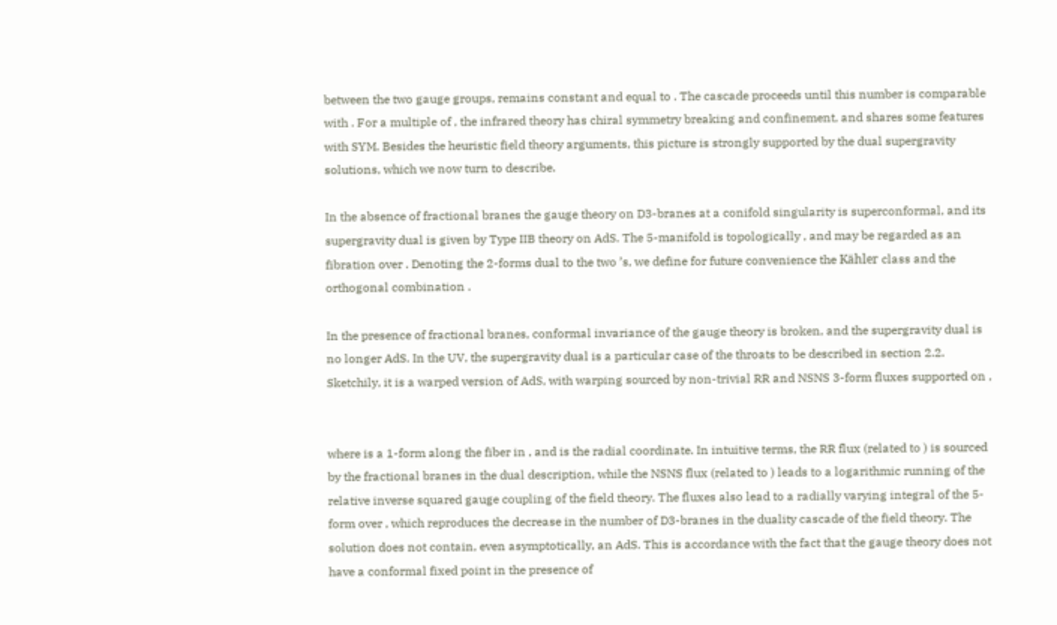between the two gauge groups, remains constant and equal to . The cascade proceeds until this number is comparable with . For a multiple of , the infrared theory has chiral symmetry breaking and confinement, and shares some features with SYM. Besides the heuristic field theory arguments, this picture is strongly supported by the dual supergravity solutions, which we now turn to describe.

In the absence of fractional branes the gauge theory on D3-branes at a conifold singularity is superconformal, and its supergravity dual is given by Type IIB theory on AdS. The 5-manifold is topologically , and may be regarded as an fibration over . Denoting the 2-forms dual to the two ’s, we define for future convenience the Kähler class and the orthogonal combination .

In the presence of fractional branes, conformal invariance of the gauge theory is broken, and the supergravity dual is no longer AdS. In the UV, the supergravity dual is a particular case of the throats to be described in section 2.2. Sketchily, it is a warped version of AdS, with warping sourced by non-trivial RR and NSNS 3-form fluxes supported on ,


where is a 1-form along the fiber in , and is the radial coordinate. In intuitive terms, the RR flux (related to ) is sourced by the fractional branes in the dual description, while the NSNS flux (related to ) leads to a logarithmic running of the relative inverse squared gauge coupling of the field theory. The fluxes also lead to a radially varying integral of the 5-form over , which reproduces the decrease in the number of D3-branes in the duality cascade of the field theory. The solution does not contain, even asymptotically, an AdS. This is accordance with the fact that the gauge theory does not have a conformal fixed point in the presence of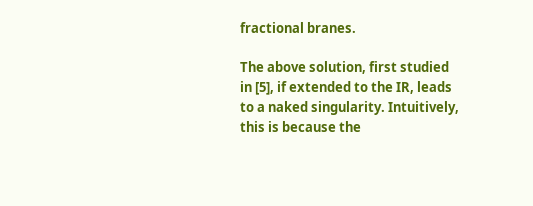fractional branes.

The above solution, first studied in [5], if extended to the IR, leads to a naked singularity. Intuitively, this is because the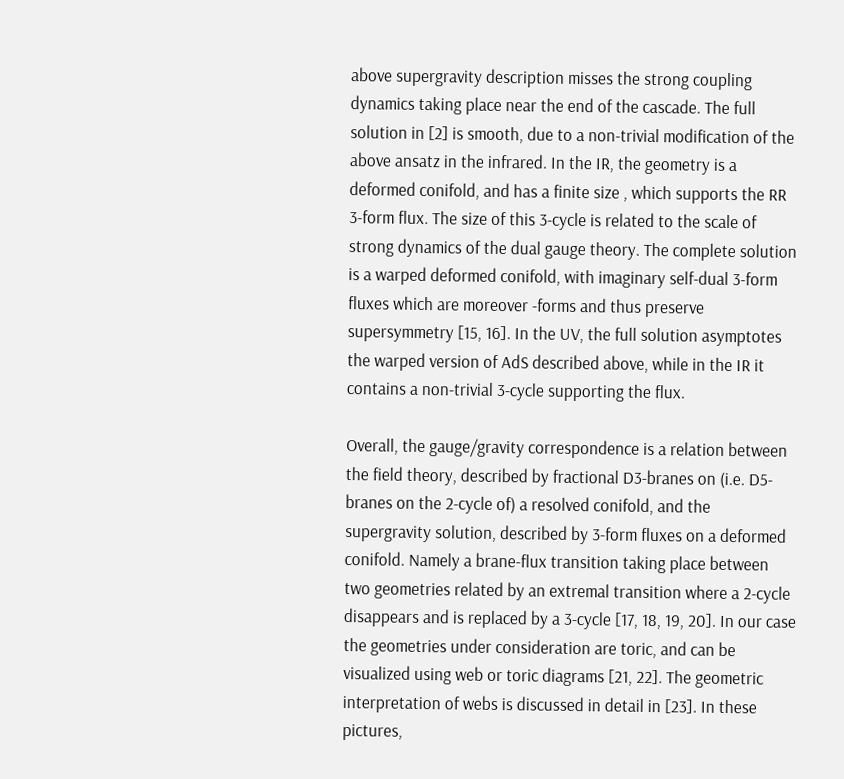above supergravity description misses the strong coupling dynamics taking place near the end of the cascade. The full solution in [2] is smooth, due to a non-trivial modification of the above ansatz in the infrared. In the IR, the geometry is a deformed conifold, and has a finite size , which supports the RR 3-form flux. The size of this 3-cycle is related to the scale of strong dynamics of the dual gauge theory. The complete solution is a warped deformed conifold, with imaginary self-dual 3-form fluxes which are moreover -forms and thus preserve supersymmetry [15, 16]. In the UV, the full solution asymptotes the warped version of AdS described above, while in the IR it contains a non-trivial 3-cycle supporting the flux.

Overall, the gauge/gravity correspondence is a relation between the field theory, described by fractional D3-branes on (i.e. D5-branes on the 2-cycle of) a resolved conifold, and the supergravity solution, described by 3-form fluxes on a deformed conifold. Namely a brane-flux transition taking place between two geometries related by an extremal transition where a 2-cycle disappears and is replaced by a 3-cycle [17, 18, 19, 20]. In our case the geometries under consideration are toric, and can be visualized using web or toric diagrams [21, 22]. The geometric interpretation of webs is discussed in detail in [23]. In these pictures,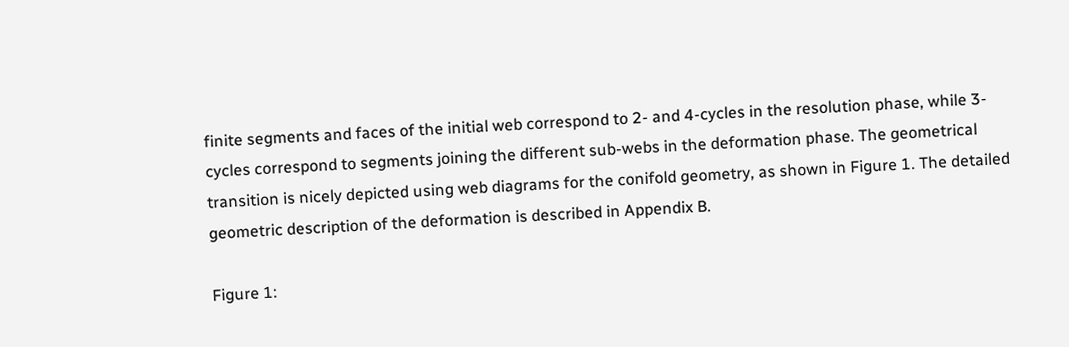finite segments and faces of the initial web correspond to 2- and 4-cycles in the resolution phase, while 3-cycles correspond to segments joining the different sub-webs in the deformation phase. The geometrical transition is nicely depicted using web diagrams for the conifold geometry, as shown in Figure 1. The detailed geometric description of the deformation is described in Appendix B.

Figure 1: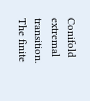Conifold extremal transition. The finite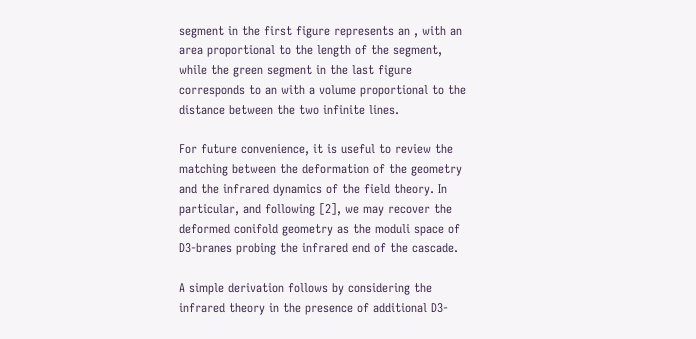segment in the first figure represents an , with an area proportional to the length of the segment, while the green segment in the last figure corresponds to an with a volume proportional to the distance between the two infinite lines.

For future convenience, it is useful to review the matching between the deformation of the geometry and the infrared dynamics of the field theory. In particular, and following [2], we may recover the deformed conifold geometry as the moduli space of D3-branes probing the infrared end of the cascade.

A simple derivation follows by considering the infrared theory in the presence of additional D3-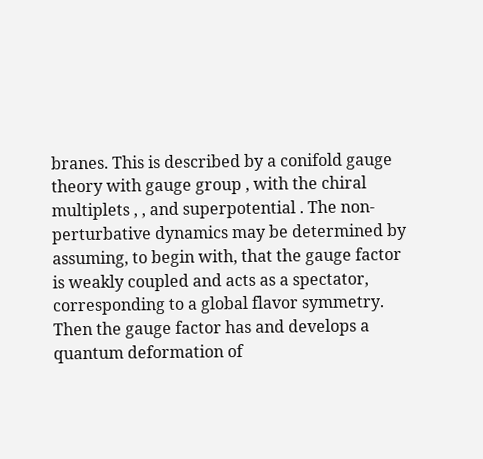branes. This is described by a conifold gauge theory with gauge group , with the chiral multiplets , , and superpotential . The non-perturbative dynamics may be determined by assuming, to begin with, that the gauge factor is weakly coupled and acts as a spectator, corresponding to a global flavor symmetry. Then the gauge factor has and develops a quantum deformation of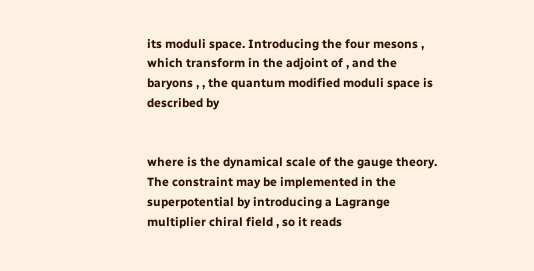its moduli space. Introducing the four mesons , which transform in the adjoint of , and the baryons , , the quantum modified moduli space is described by


where is the dynamical scale of the gauge theory. The constraint may be implemented in the superpotential by introducing a Lagrange multiplier chiral field , so it reads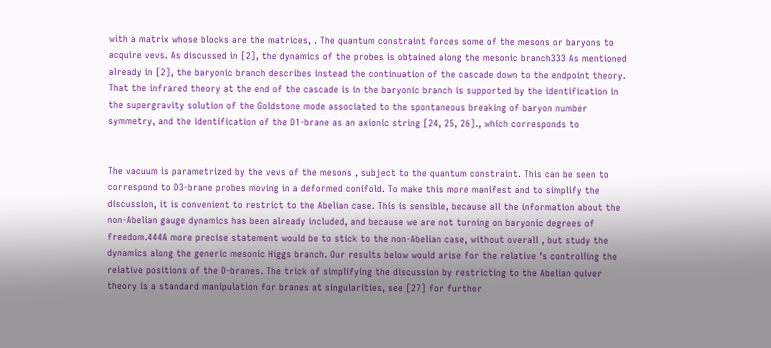with a matrix whose blocks are the matrices, . The quantum constraint forces some of the mesons or baryons to acquire vevs. As discussed in [2], the dynamics of the probes is obtained along the mesonic branch333 As mentioned already in [2], the baryonic branch describes instead the continuation of the cascade down to the endpoint theory. That the infrared theory at the end of the cascade is in the baryonic branch is supported by the identification in the supergravity solution of the Goldstone mode associated to the spontaneous breaking of baryon number symmetry, and the identification of the D1-brane as an axionic string [24, 25, 26]., which corresponds to


The vacuum is parametrized by the vevs of the mesons , subject to the quantum constraint. This can be seen to correspond to D3-brane probes moving in a deformed conifold. To make this more manifest and to simplify the discussion, it is convenient to restrict to the Abelian case. This is sensible, because all the information about the non-Abelian gauge dynamics has been already included, and because we are not turning on baryonic degrees of freedom.444A more precise statement would be to stick to the non-Abelian case, without overall , but study the dynamics along the generic mesonic Higgs branch. Our results below would arise for the relative ’s controlling the relative positions of the D-branes. The trick of simplifying the discussion by restricting to the Abelian quiver theory is a standard manipulation for branes at singularities, see [27] for further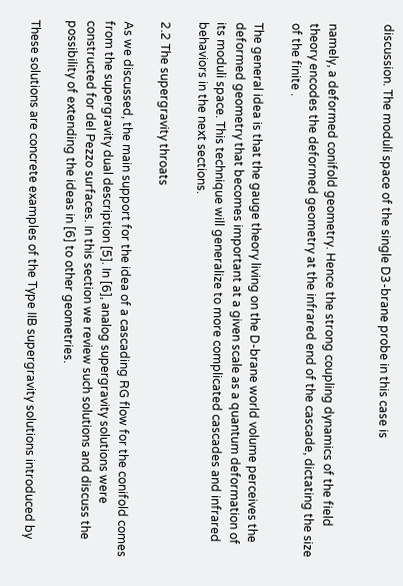discussion. The moduli space of the single D3-brane probe in this case is


namely, a deformed conifold geometry. Hence the strong coupling dynamics of the field theory encodes the deformed geometry at the infrared end of the cascade, dictating the size of the finite .

The general idea is that the gauge theory living on the D-brane world volume perceives the deformed geometry that becomes important at a given scale as a quantum deformation of its moduli space. This technique will generalize to more complicated cascades and infrared behaviors in the next sections.

2.2 The supergravity throats

As we discussed, the main support for the idea of a cascading RG flow for the conifold comes from the supergravity dual description [5]. In [6], analog supergravity solutions were constructed for del Pezzo surfaces. In this section we review such solutions and discuss the possibility of extending the ideas in [6] to other geometries.

These solutions are concrete examples of the Type IIB supergravity solutions introduced by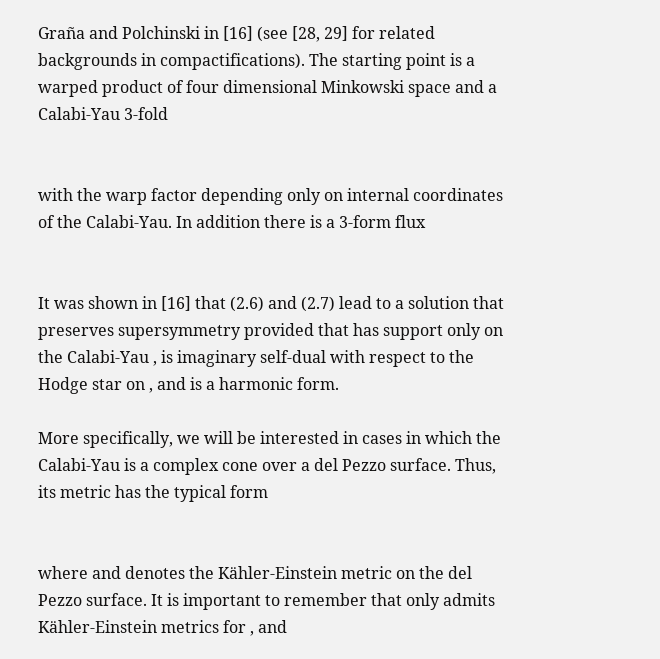Graña and Polchinski in [16] (see [28, 29] for related backgrounds in compactifications). The starting point is a warped product of four dimensional Minkowski space and a Calabi-Yau 3-fold


with the warp factor depending only on internal coordinates of the Calabi-Yau. In addition there is a 3-form flux


It was shown in [16] that (2.6) and (2.7) lead to a solution that preserves supersymmetry provided that has support only on the Calabi-Yau , is imaginary self-dual with respect to the Hodge star on , and is a harmonic form.

More specifically, we will be interested in cases in which the Calabi-Yau is a complex cone over a del Pezzo surface. Thus, its metric has the typical form


where and denotes the Kähler-Einstein metric on the del Pezzo surface. It is important to remember that only admits Kähler-Einstein metrics for , and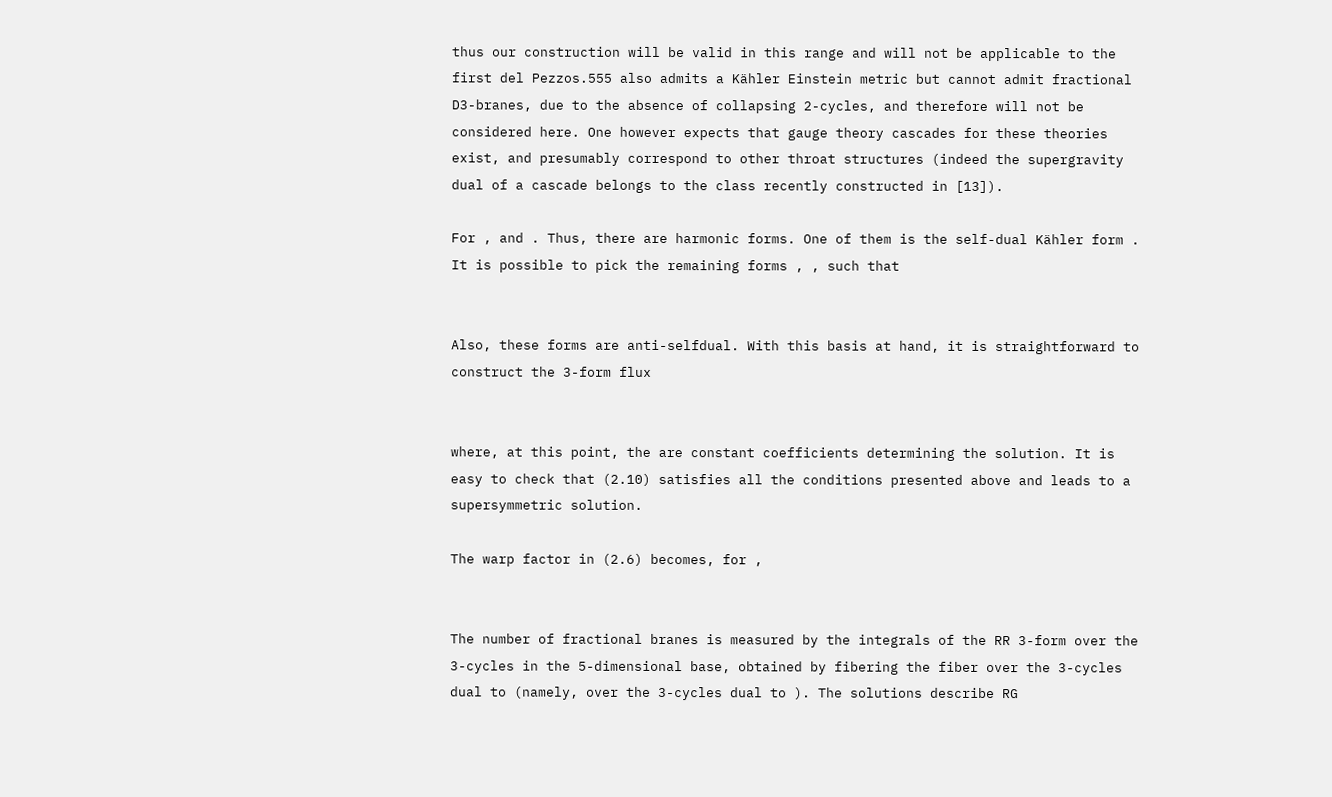thus our construction will be valid in this range and will not be applicable to the first del Pezzos.555 also admits a Kähler Einstein metric but cannot admit fractional D3-branes, due to the absence of collapsing 2-cycles, and therefore will not be considered here. One however expects that gauge theory cascades for these theories exist, and presumably correspond to other throat structures (indeed the supergravity dual of a cascade belongs to the class recently constructed in [13]).

For , and . Thus, there are harmonic forms. One of them is the self-dual Kähler form . It is possible to pick the remaining forms , , such that


Also, these forms are anti-selfdual. With this basis at hand, it is straightforward to construct the 3-form flux


where, at this point, the are constant coefficients determining the solution. It is easy to check that (2.10) satisfies all the conditions presented above and leads to a supersymmetric solution.

The warp factor in (2.6) becomes, for ,


The number of fractional branes is measured by the integrals of the RR 3-form over the 3-cycles in the 5-dimensional base, obtained by fibering the fiber over the 3-cycles dual to (namely, over the 3-cycles dual to ). The solutions describe RG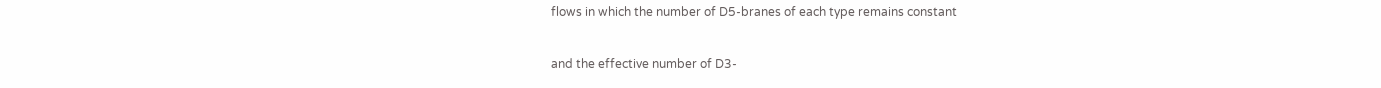flows in which the number of D5-branes of each type remains constant


and the effective number of D3-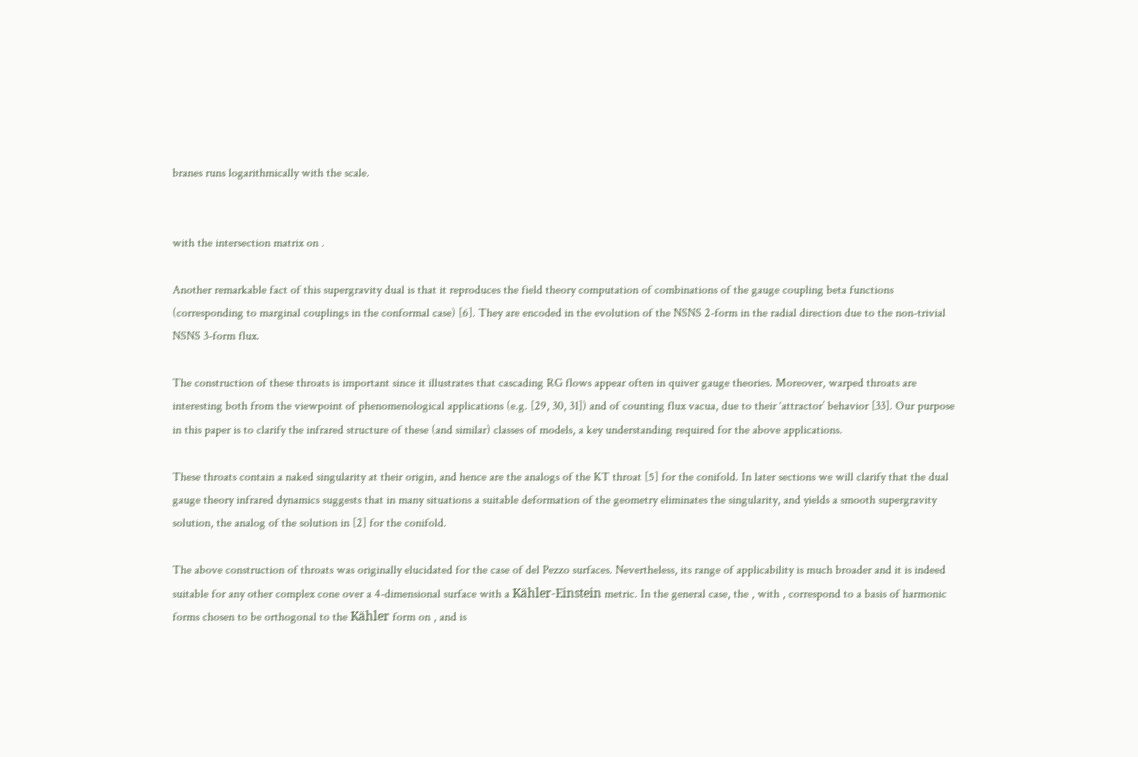branes runs logarithmically with the scale.


with the intersection matrix on .

Another remarkable fact of this supergravity dual is that it reproduces the field theory computation of combinations of the gauge coupling beta functions (corresponding to marginal couplings in the conformal case) [6]. They are encoded in the evolution of the NSNS 2-form in the radial direction due to the non-trivial NSNS 3-form flux.

The construction of these throats is important since it illustrates that cascading RG flows appear often in quiver gauge theories. Moreover, warped throats are interesting both from the viewpoint of phenomenological applications (e.g. [29, 30, 31]) and of counting flux vacua, due to their ‘attractor’ behavior [33]. Our purpose in this paper is to clarify the infrared structure of these (and similar) classes of models, a key understanding required for the above applications.

These throats contain a naked singularity at their origin, and hence are the analogs of the KT throat [5] for the conifold. In later sections we will clarify that the dual gauge theory infrared dynamics suggests that in many situations a suitable deformation of the geometry eliminates the singularity, and yields a smooth supergravity solution, the analog of the solution in [2] for the conifold.

The above construction of throats was originally elucidated for the case of del Pezzo surfaces. Nevertheless, its range of applicability is much broader and it is indeed suitable for any other complex cone over a 4-dimensional surface with a Kähler-Einstein metric. In the general case, the , with , correspond to a basis of harmonic forms chosen to be orthogonal to the Kähler form on , and is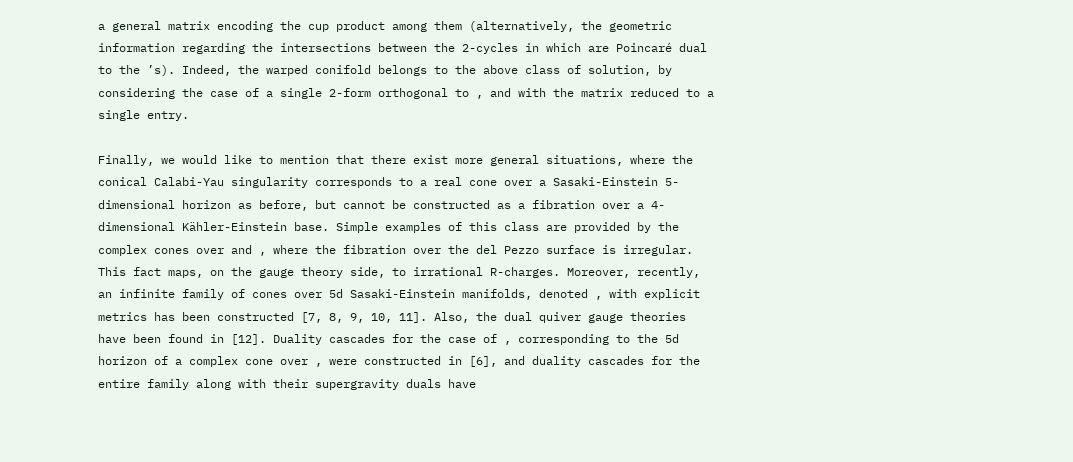a general matrix encoding the cup product among them (alternatively, the geometric information regarding the intersections between the 2-cycles in which are Poincaré dual to the ’s). Indeed, the warped conifold belongs to the above class of solution, by considering the case of a single 2-form orthogonal to , and with the matrix reduced to a single entry.

Finally, we would like to mention that there exist more general situations, where the conical Calabi-Yau singularity corresponds to a real cone over a Sasaki-Einstein 5-dimensional horizon as before, but cannot be constructed as a fibration over a 4-dimensional Kähler-Einstein base. Simple examples of this class are provided by the complex cones over and , where the fibration over the del Pezzo surface is irregular. This fact maps, on the gauge theory side, to irrational R-charges. Moreover, recently, an infinite family of cones over 5d Sasaki-Einstein manifolds, denoted , with explicit metrics has been constructed [7, 8, 9, 10, 11]. Also, the dual quiver gauge theories have been found in [12]. Duality cascades for the case of , corresponding to the 5d horizon of a complex cone over , were constructed in [6], and duality cascades for the entire family along with their supergravity duals have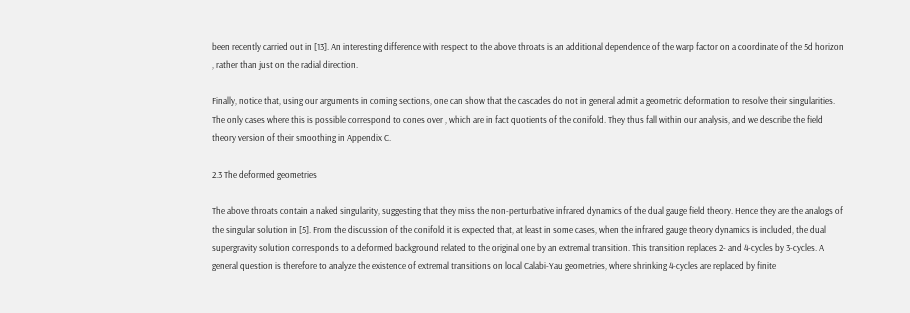been recently carried out in [13]. An interesting difference with respect to the above throats is an additional dependence of the warp factor on a coordinate of the 5d horizon , rather than just on the radial direction.

Finally, notice that, using our arguments in coming sections, one can show that the cascades do not in general admit a geometric deformation to resolve their singularities. The only cases where this is possible correspond to cones over , which are in fact quotients of the conifold. They thus fall within our analysis, and we describe the field theory version of their smoothing in Appendix C.

2.3 The deformed geometries

The above throats contain a naked singularity, suggesting that they miss the non-perturbative infrared dynamics of the dual gauge field theory. Hence they are the analogs of the singular solution in [5]. From the discussion of the conifold it is expected that, at least in some cases, when the infrared gauge theory dynamics is included, the dual supergravity solution corresponds to a deformed background related to the original one by an extremal transition. This transition replaces 2- and 4-cycles by 3-cycles. A general question is therefore to analyze the existence of extremal transitions on local Calabi-Yau geometries, where shrinking 4-cycles are replaced by finite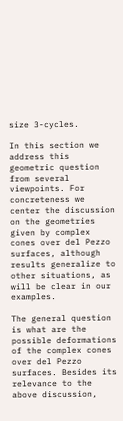size 3-cycles.

In this section we address this geometric question from several viewpoints. For concreteness we center the discussion on the geometries given by complex cones over del Pezzo surfaces, although results generalize to other situations, as will be clear in our examples.

The general question is what are the possible deformations of the complex cones over del Pezzo surfaces. Besides its relevance to the above discussion,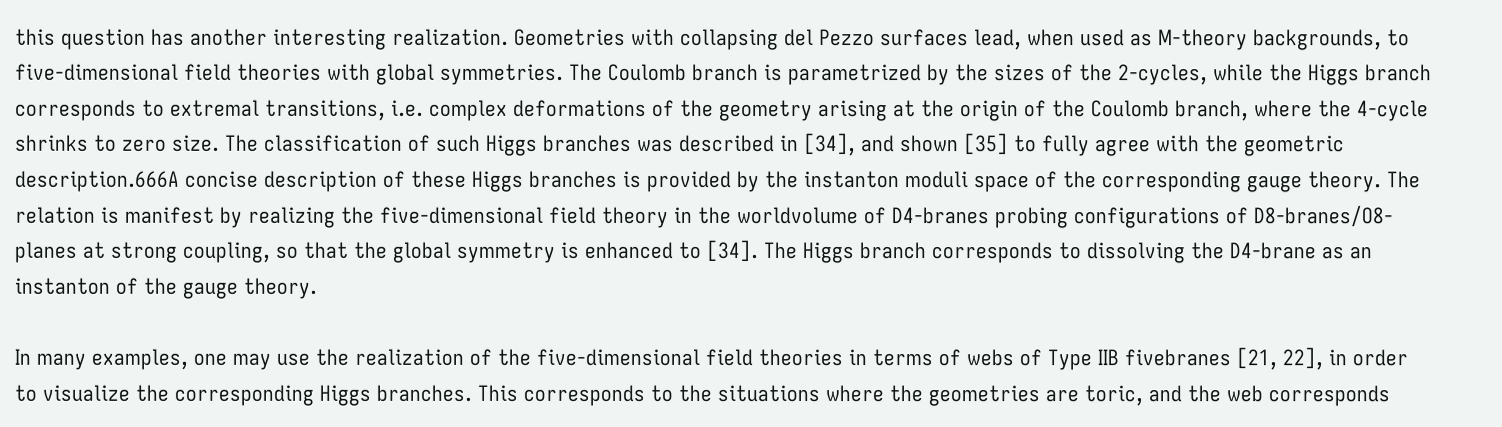this question has another interesting realization. Geometries with collapsing del Pezzo surfaces lead, when used as M-theory backgrounds, to five-dimensional field theories with global symmetries. The Coulomb branch is parametrized by the sizes of the 2-cycles, while the Higgs branch corresponds to extremal transitions, i.e. complex deformations of the geometry arising at the origin of the Coulomb branch, where the 4-cycle shrinks to zero size. The classification of such Higgs branches was described in [34], and shown [35] to fully agree with the geometric description.666A concise description of these Higgs branches is provided by the instanton moduli space of the corresponding gauge theory. The relation is manifest by realizing the five-dimensional field theory in the worldvolume of D4-branes probing configurations of D8-branes/O8-planes at strong coupling, so that the global symmetry is enhanced to [34]. The Higgs branch corresponds to dissolving the D4-brane as an instanton of the gauge theory.

In many examples, one may use the realization of the five-dimensional field theories in terms of webs of Type IIB fivebranes [21, 22], in order to visualize the corresponding Higgs branches. This corresponds to the situations where the geometries are toric, and the web corresponds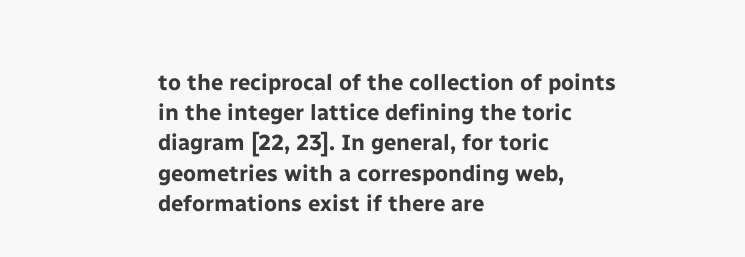to the reciprocal of the collection of points in the integer lattice defining the toric diagram [22, 23]. In general, for toric geometries with a corresponding web, deformations exist if there are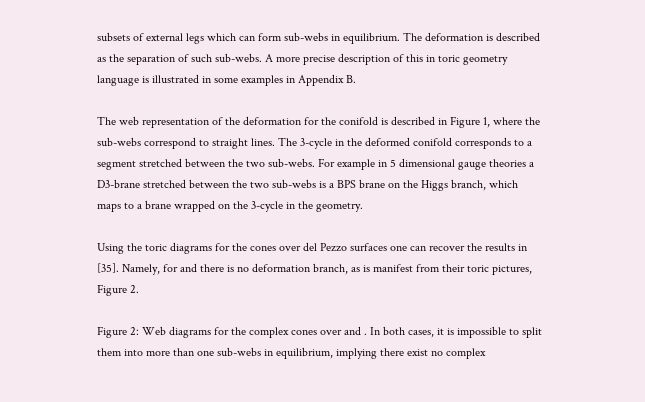subsets of external legs which can form sub-webs in equilibrium. The deformation is described as the separation of such sub-webs. A more precise description of this in toric geometry language is illustrated in some examples in Appendix B.

The web representation of the deformation for the conifold is described in Figure 1, where the sub-webs correspond to straight lines. The 3-cycle in the deformed conifold corresponds to a segment stretched between the two sub-webs. For example in 5 dimensional gauge theories a D3-brane stretched between the two sub-webs is a BPS brane on the Higgs branch, which maps to a brane wrapped on the 3-cycle in the geometry.

Using the toric diagrams for the cones over del Pezzo surfaces one can recover the results in [35]. Namely, for and there is no deformation branch, as is manifest from their toric pictures, Figure 2.

Figure 2: Web diagrams for the complex cones over and . In both cases, it is impossible to split them into more than one sub-webs in equilibrium, implying there exist no complex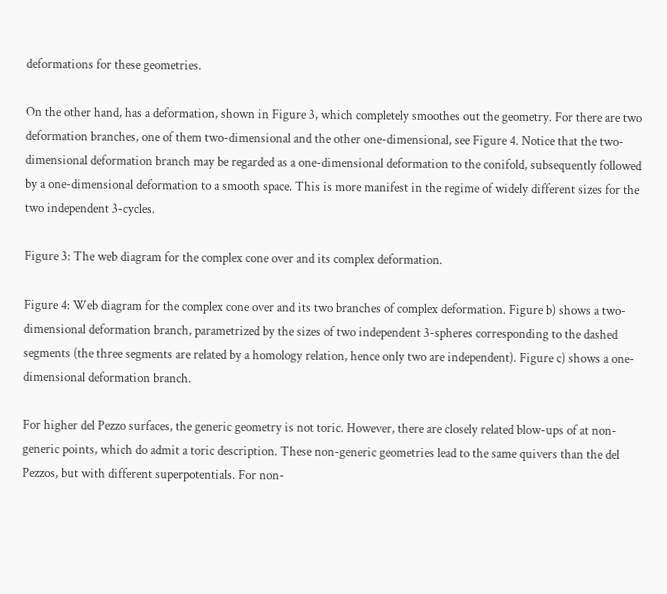deformations for these geometries.

On the other hand, has a deformation, shown in Figure 3, which completely smoothes out the geometry. For there are two deformation branches, one of them two-dimensional and the other one-dimensional, see Figure 4. Notice that the two-dimensional deformation branch may be regarded as a one-dimensional deformation to the conifold, subsequently followed by a one-dimensional deformation to a smooth space. This is more manifest in the regime of widely different sizes for the two independent 3-cycles.

Figure 3: The web diagram for the complex cone over and its complex deformation.

Figure 4: Web diagram for the complex cone over and its two branches of complex deformation. Figure b) shows a two-dimensional deformation branch, parametrized by the sizes of two independent 3-spheres corresponding to the dashed segments (the three segments are related by a homology relation, hence only two are independent). Figure c) shows a one-dimensional deformation branch.

For higher del Pezzo surfaces, the generic geometry is not toric. However, there are closely related blow-ups of at non-generic points, which do admit a toric description. These non-generic geometries lead to the same quivers than the del Pezzos, but with different superpotentials. For non-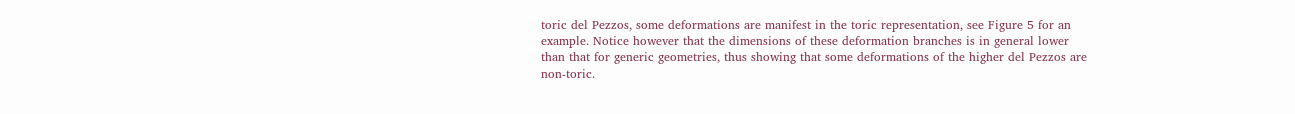toric del Pezzos, some deformations are manifest in the toric representation, see Figure 5 for an example. Notice however that the dimensions of these deformation branches is in general lower than that for generic geometries, thus showing that some deformations of the higher del Pezzos are non-toric.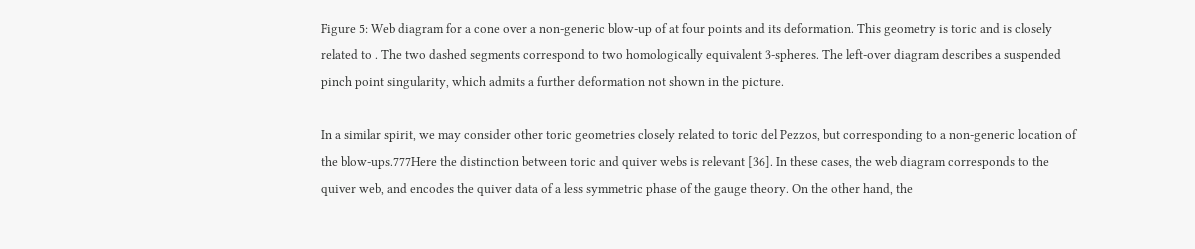Figure 5: Web diagram for a cone over a non-generic blow-up of at four points and its deformation. This geometry is toric and is closely related to . The two dashed segments correspond to two homologically equivalent 3-spheres. The left-over diagram describes a suspended pinch point singularity, which admits a further deformation not shown in the picture.

In a similar spirit, we may consider other toric geometries closely related to toric del Pezzos, but corresponding to a non-generic location of the blow-ups.777Here the distinction between toric and quiver webs is relevant [36]. In these cases, the web diagram corresponds to the quiver web, and encodes the quiver data of a less symmetric phase of the gauge theory. On the other hand, the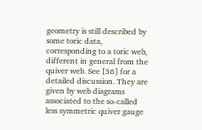geometry is still described by some toric data, corresponding to a toric web, different in general from the quiver web. See [36] for a detailed discussion. They are given by web diagrams associated to the so-called less symmetric quiver gauge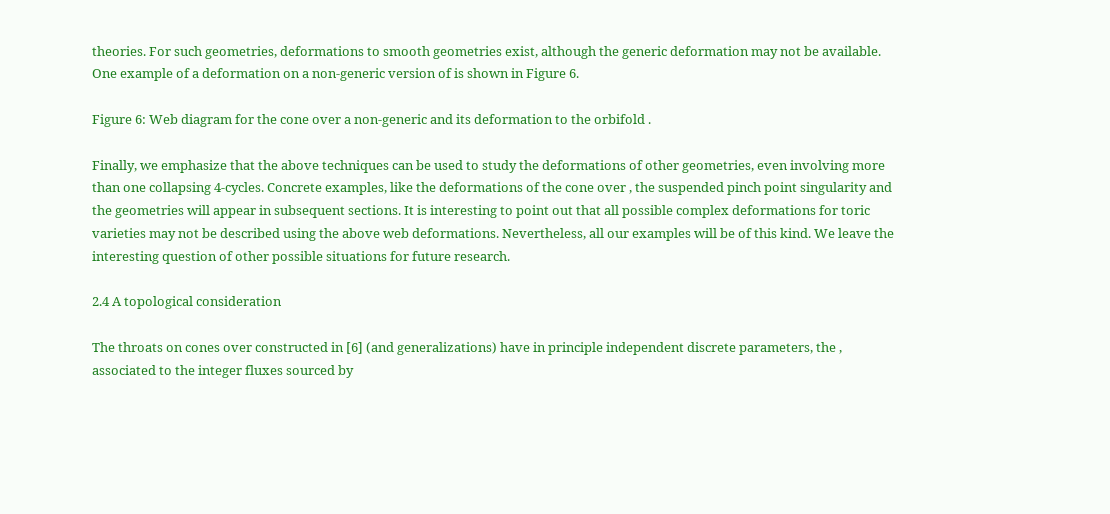theories. For such geometries, deformations to smooth geometries exist, although the generic deformation may not be available. One example of a deformation on a non-generic version of is shown in Figure 6.

Figure 6: Web diagram for the cone over a non-generic and its deformation to the orbifold .

Finally, we emphasize that the above techniques can be used to study the deformations of other geometries, even involving more than one collapsing 4-cycles. Concrete examples, like the deformations of the cone over , the suspended pinch point singularity and the geometries will appear in subsequent sections. It is interesting to point out that all possible complex deformations for toric varieties may not be described using the above web deformations. Nevertheless, all our examples will be of this kind. We leave the interesting question of other possible situations for future research.

2.4 A topological consideration

The throats on cones over constructed in [6] (and generalizations) have in principle independent discrete parameters, the , associated to the integer fluxes sourced by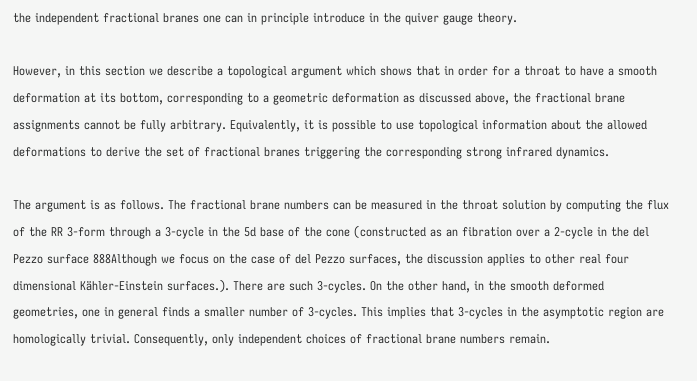the independent fractional branes one can in principle introduce in the quiver gauge theory.

However, in this section we describe a topological argument which shows that in order for a throat to have a smooth deformation at its bottom, corresponding to a geometric deformation as discussed above, the fractional brane assignments cannot be fully arbitrary. Equivalently, it is possible to use topological information about the allowed deformations to derive the set of fractional branes triggering the corresponding strong infrared dynamics.

The argument is as follows. The fractional brane numbers can be measured in the throat solution by computing the flux of the RR 3-form through a 3-cycle in the 5d base of the cone (constructed as an fibration over a 2-cycle in the del Pezzo surface 888Although we focus on the case of del Pezzo surfaces, the discussion applies to other real four dimensional Kähler-Einstein surfaces.). There are such 3-cycles. On the other hand, in the smooth deformed geometries, one in general finds a smaller number of 3-cycles. This implies that 3-cycles in the asymptotic region are homologically trivial. Consequently, only independent choices of fractional brane numbers remain.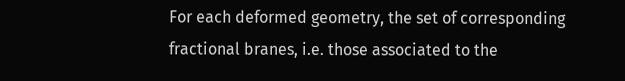For each deformed geometry, the set of corresponding fractional branes, i.e. those associated to the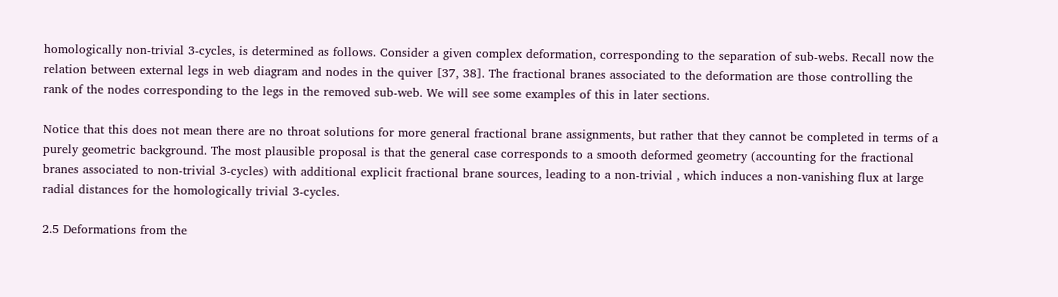homologically non-trivial 3-cycles, is determined as follows. Consider a given complex deformation, corresponding to the separation of sub-webs. Recall now the relation between external legs in web diagram and nodes in the quiver [37, 38]. The fractional branes associated to the deformation are those controlling the rank of the nodes corresponding to the legs in the removed sub-web. We will see some examples of this in later sections.

Notice that this does not mean there are no throat solutions for more general fractional brane assignments, but rather that they cannot be completed in terms of a purely geometric background. The most plausible proposal is that the general case corresponds to a smooth deformed geometry (accounting for the fractional branes associated to non-trivial 3-cycles) with additional explicit fractional brane sources, leading to a non-trivial , which induces a non-vanishing flux at large radial distances for the homologically trivial 3-cycles.

2.5 Deformations from the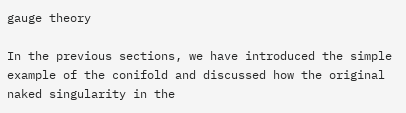gauge theory

In the previous sections, we have introduced the simple example of the conifold and discussed how the original naked singularity in the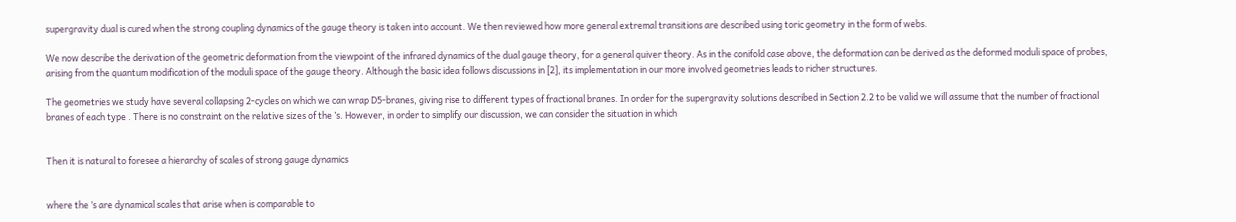supergravity dual is cured when the strong coupling dynamics of the gauge theory is taken into account. We then reviewed how more general extremal transitions are described using toric geometry in the form of webs.

We now describe the derivation of the geometric deformation from the viewpoint of the infrared dynamics of the dual gauge theory, for a general quiver theory. As in the conifold case above, the deformation can be derived as the deformed moduli space of probes, arising from the quantum modification of the moduli space of the gauge theory. Although the basic idea follows discussions in [2], its implementation in our more involved geometries leads to richer structures.

The geometries we study have several collapsing 2-cycles on which we can wrap D5-branes, giving rise to different types of fractional branes. In order for the supergravity solutions described in Section 2.2 to be valid we will assume that the number of fractional branes of each type . There is no constraint on the relative sizes of the ’s. However, in order to simplify our discussion, we can consider the situation in which


Then it is natural to foresee a hierarchy of scales of strong gauge dynamics


where the ’s are dynamical scales that arise when is comparable to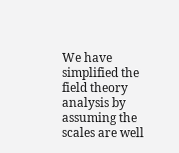We have simplified the field theory analysis by assuming the scales are well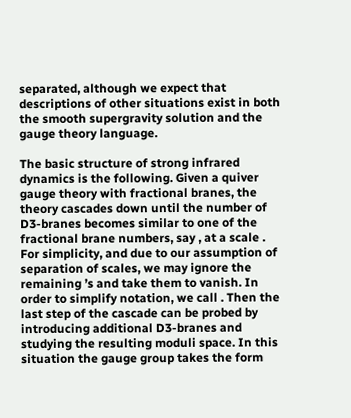separated, although we expect that descriptions of other situations exist in both the smooth supergravity solution and the gauge theory language.

The basic structure of strong infrared dynamics is the following. Given a quiver gauge theory with fractional branes, the theory cascades down until the number of D3-branes becomes similar to one of the fractional brane numbers, say , at a scale . For simplicity, and due to our assumption of separation of scales, we may ignore the remaining ’s and take them to vanish. In order to simplify notation, we call . Then the last step of the cascade can be probed by introducing additional D3-branes and studying the resulting moduli space. In this situation the gauge group takes the form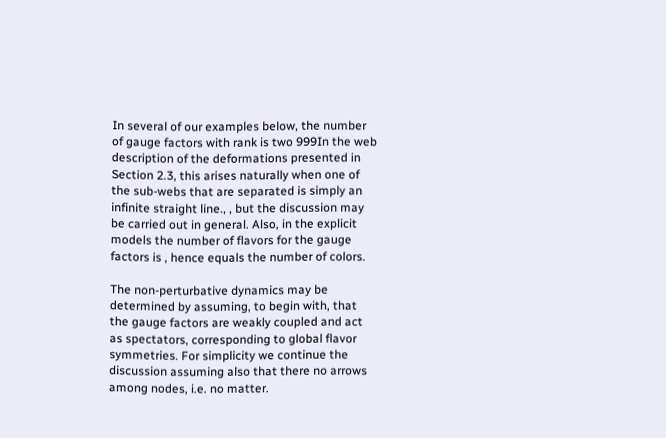In several of our examples below, the number of gauge factors with rank is two 999In the web description of the deformations presented in Section 2.3, this arises naturally when one of the sub-webs that are separated is simply an infinite straight line., , but the discussion may be carried out in general. Also, in the explicit models the number of flavors for the gauge factors is , hence equals the number of colors.

The non-perturbative dynamics may be determined by assuming, to begin with, that the gauge factors are weakly coupled and act as spectators, corresponding to global flavor symmetries. For simplicity we continue the discussion assuming also that there no arrows among nodes, i.e. no matter.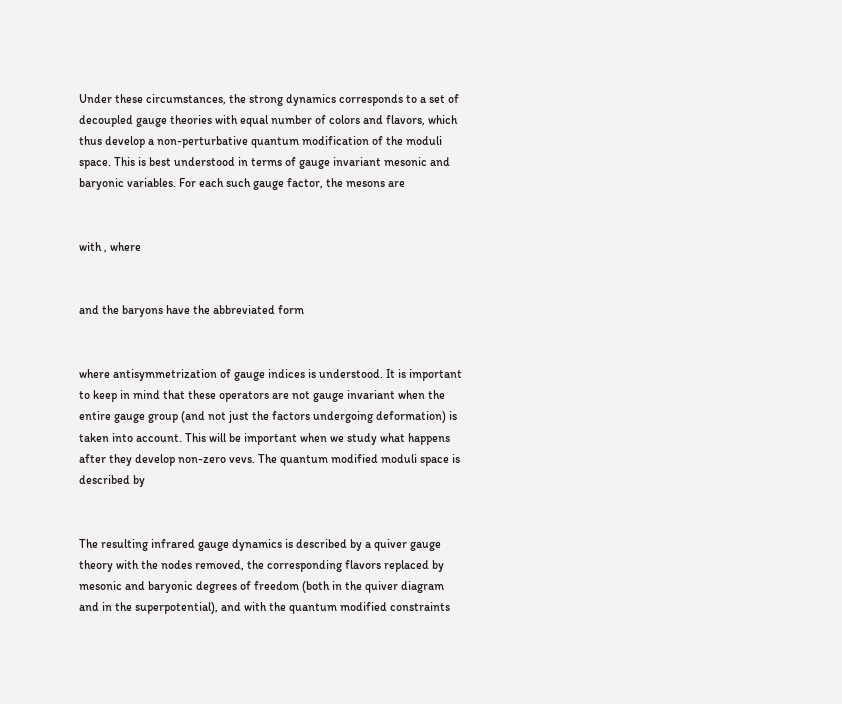Under these circumstances, the strong dynamics corresponds to a set of decoupled gauge theories with equal number of colors and flavors, which thus develop a non-perturbative quantum modification of the moduli space. This is best understood in terms of gauge invariant mesonic and baryonic variables. For each such gauge factor, the mesons are


with , where


and the baryons have the abbreviated form


where antisymmetrization of gauge indices is understood. It is important to keep in mind that these operators are not gauge invariant when the entire gauge group (and not just the factors undergoing deformation) is taken into account. This will be important when we study what happens after they develop non-zero vevs. The quantum modified moduli space is described by


The resulting infrared gauge dynamics is described by a quiver gauge theory with the nodes removed, the corresponding flavors replaced by mesonic and baryonic degrees of freedom (both in the quiver diagram and in the superpotential), and with the quantum modified constraints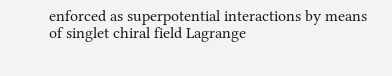enforced as superpotential interactions by means of singlet chiral field Lagrange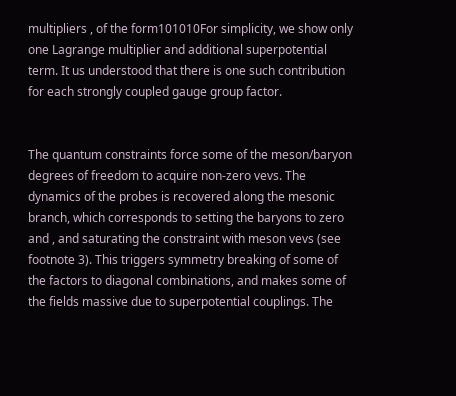multipliers , of the form101010For simplicity, we show only one Lagrange multiplier and additional superpotential term. It us understood that there is one such contribution for each strongly coupled gauge group factor.


The quantum constraints force some of the meson/baryon degrees of freedom to acquire non-zero vevs. The dynamics of the probes is recovered along the mesonic branch, which corresponds to setting the baryons to zero and , and saturating the constraint with meson vevs (see footnote 3). This triggers symmetry breaking of some of the factors to diagonal combinations, and makes some of the fields massive due to superpotential couplings. The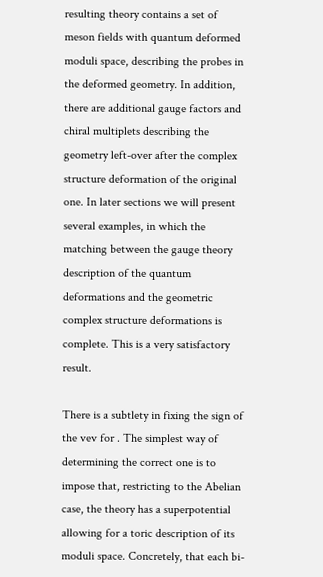resulting theory contains a set of meson fields with quantum deformed moduli space, describing the probes in the deformed geometry. In addition, there are additional gauge factors and chiral multiplets describing the geometry left-over after the complex structure deformation of the original one. In later sections we will present several examples, in which the matching between the gauge theory description of the quantum deformations and the geometric complex structure deformations is complete. This is a very satisfactory result.

There is a subtlety in fixing the sign of the vev for . The simplest way of determining the correct one is to impose that, restricting to the Abelian case, the theory has a superpotential allowing for a toric description of its moduli space. Concretely, that each bi-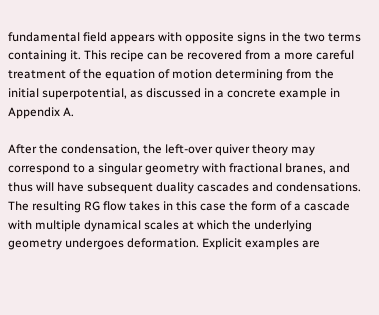fundamental field appears with opposite signs in the two terms containing it. This recipe can be recovered from a more careful treatment of the equation of motion determining from the initial superpotential, as discussed in a concrete example in Appendix A.

After the condensation, the left-over quiver theory may correspond to a singular geometry with fractional branes, and thus will have subsequent duality cascades and condensations. The resulting RG flow takes in this case the form of a cascade with multiple dynamical scales at which the underlying geometry undergoes deformation. Explicit examples are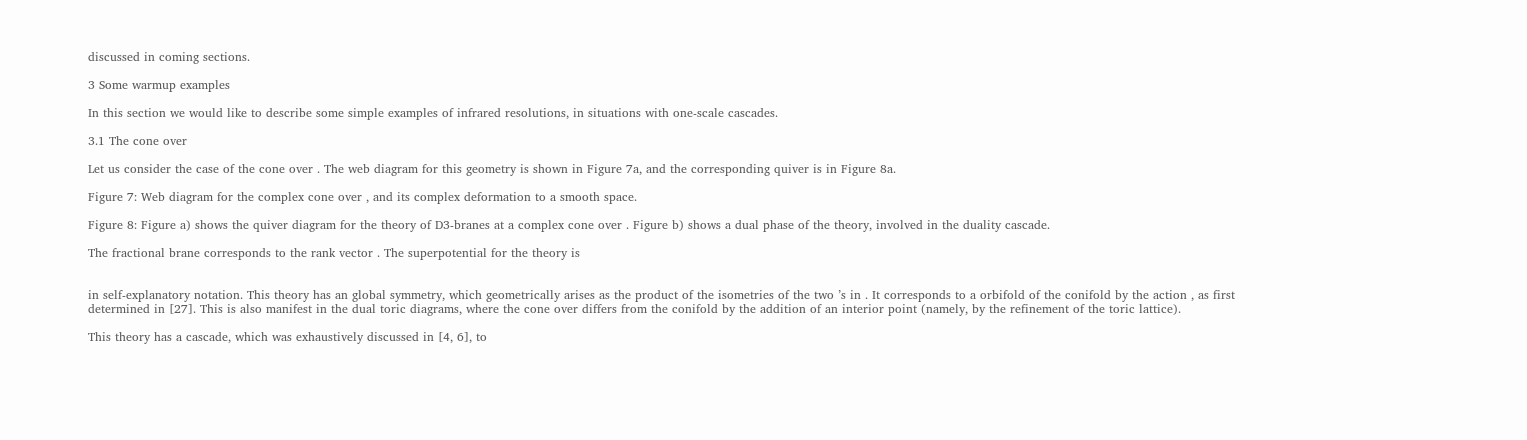discussed in coming sections.

3 Some warmup examples

In this section we would like to describe some simple examples of infrared resolutions, in situations with one-scale cascades.

3.1 The cone over

Let us consider the case of the cone over . The web diagram for this geometry is shown in Figure 7a, and the corresponding quiver is in Figure 8a.

Figure 7: Web diagram for the complex cone over , and its complex deformation to a smooth space.

Figure 8: Figure a) shows the quiver diagram for the theory of D3-branes at a complex cone over . Figure b) shows a dual phase of the theory, involved in the duality cascade.

The fractional brane corresponds to the rank vector . The superpotential for the theory is


in self-explanatory notation. This theory has an global symmetry, which geometrically arises as the product of the isometries of the two ’s in . It corresponds to a orbifold of the conifold by the action , as first determined in [27]. This is also manifest in the dual toric diagrams, where the cone over differs from the conifold by the addition of an interior point (namely, by the refinement of the toric lattice).

This theory has a cascade, which was exhaustively discussed in [4, 6], to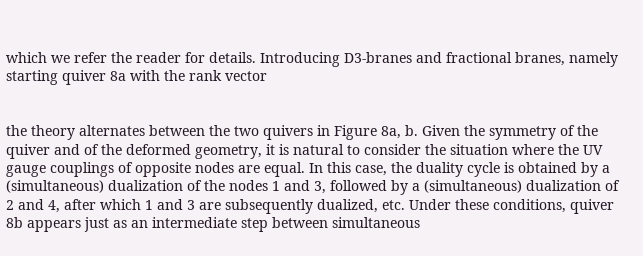which we refer the reader for details. Introducing D3-branes and fractional branes, namely starting quiver 8a with the rank vector


the theory alternates between the two quivers in Figure 8a, b. Given the symmetry of the quiver and of the deformed geometry, it is natural to consider the situation where the UV gauge couplings of opposite nodes are equal. In this case, the duality cycle is obtained by a (simultaneous) dualization of the nodes 1 and 3, followed by a (simultaneous) dualization of 2 and 4, after which 1 and 3 are subsequently dualized, etc. Under these conditions, quiver 8b appears just as an intermediate step between simultaneous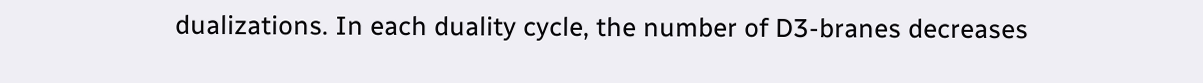dualizations. In each duality cycle, the number of D3-branes decreases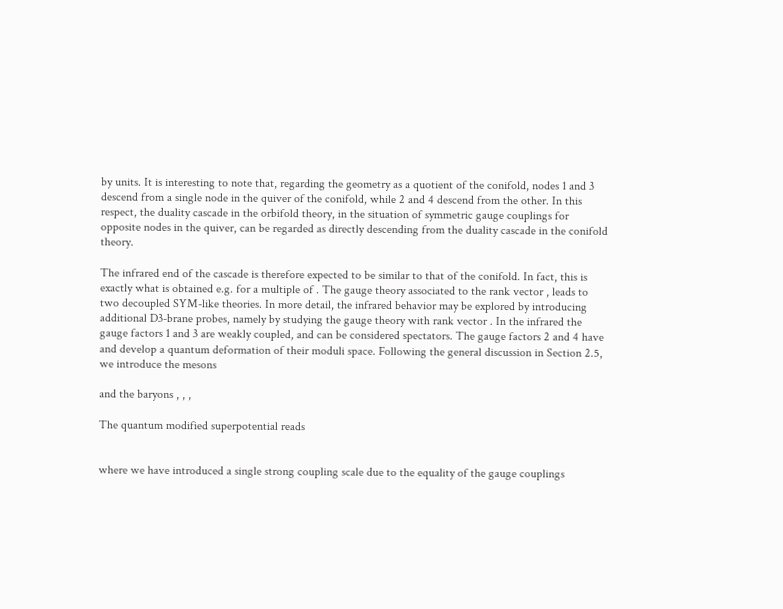by units. It is interesting to note that, regarding the geometry as a quotient of the conifold, nodes 1 and 3 descend from a single node in the quiver of the conifold, while 2 and 4 descend from the other. In this respect, the duality cascade in the orbifold theory, in the situation of symmetric gauge couplings for opposite nodes in the quiver, can be regarded as directly descending from the duality cascade in the conifold theory.

The infrared end of the cascade is therefore expected to be similar to that of the conifold. In fact, this is exactly what is obtained e.g. for a multiple of . The gauge theory associated to the rank vector , leads to two decoupled SYM-like theories. In more detail, the infrared behavior may be explored by introducing additional D3-brane probes, namely by studying the gauge theory with rank vector . In the infrared the gauge factors 1 and 3 are weakly coupled, and can be considered spectators. The gauge factors 2 and 4 have and develop a quantum deformation of their moduli space. Following the general discussion in Section 2.5, we introduce the mesons

and the baryons , , ,

The quantum modified superpotential reads


where we have introduced a single strong coupling scale due to the equality of the gauge couplings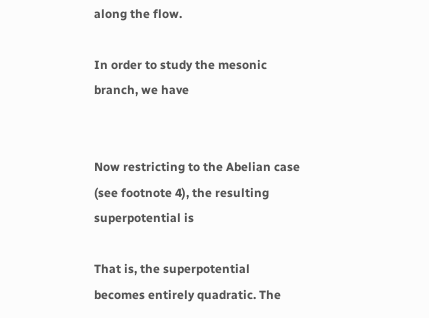along the flow.

In order to study the mesonic branch, we have


Now restricting to the Abelian case (see footnote 4), the resulting superpotential is

That is, the superpotential becomes entirely quadratic. The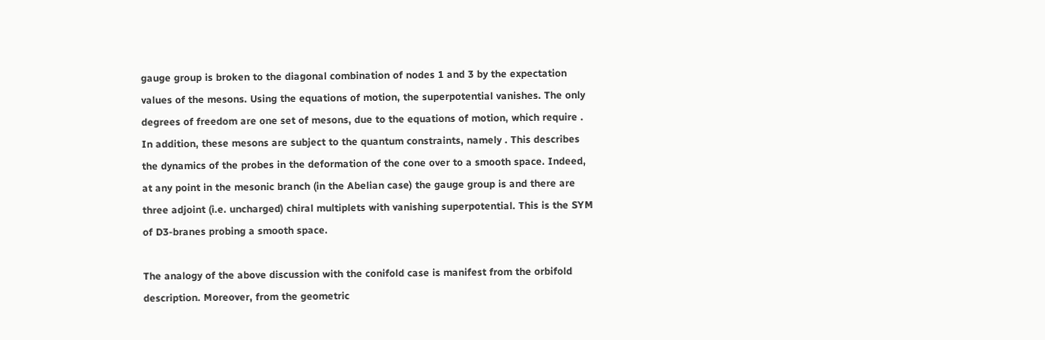gauge group is broken to the diagonal combination of nodes 1 and 3 by the expectation values of the mesons. Using the equations of motion, the superpotential vanishes. The only degrees of freedom are one set of mesons, due to the equations of motion, which require . In addition, these mesons are subject to the quantum constraints, namely . This describes the dynamics of the probes in the deformation of the cone over to a smooth space. Indeed, at any point in the mesonic branch (in the Abelian case) the gauge group is and there are three adjoint (i.e. uncharged) chiral multiplets with vanishing superpotential. This is the SYM of D3-branes probing a smooth space.

The analogy of the above discussion with the conifold case is manifest from the orbifold description. Moreover, from the geometric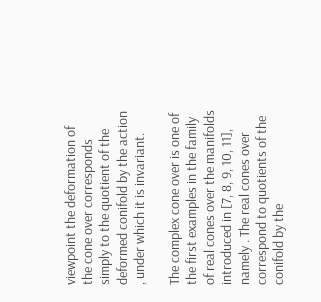viewpoint the deformation of the cone over corresponds simply to the quotient of the deformed conifold by the action , under which it is invariant.

The complex cone over is one of the first examples in the family of real cones over the manifolds introduced in [7, 8, 9, 10, 11], namely . The real cones over correspond to quotients of the conifold by the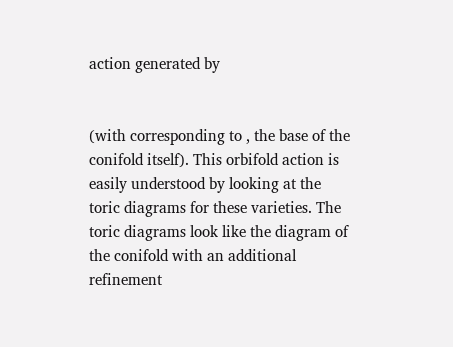action generated by


(with corresponding to , the base of the conifold itself). This orbifold action is easily understood by looking at the toric diagrams for these varieties. The toric diagrams look like the diagram of the conifold with an additional refinement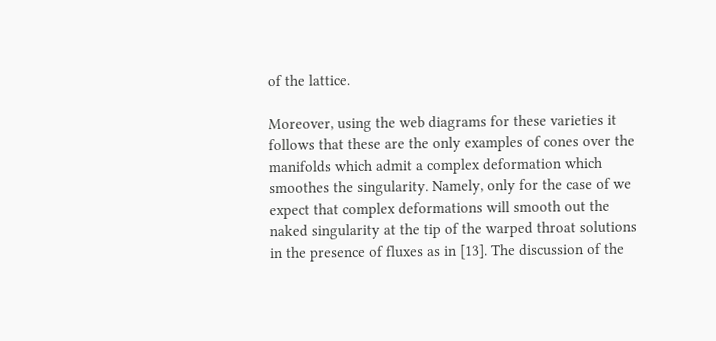of the lattice.

Moreover, using the web diagrams for these varieties it follows that these are the only examples of cones over the manifolds which admit a complex deformation which smoothes the singularity. Namely, only for the case of we expect that complex deformations will smooth out the naked singularity at the tip of the warped throat solutions in the presence of fluxes as in [13]. The discussion of the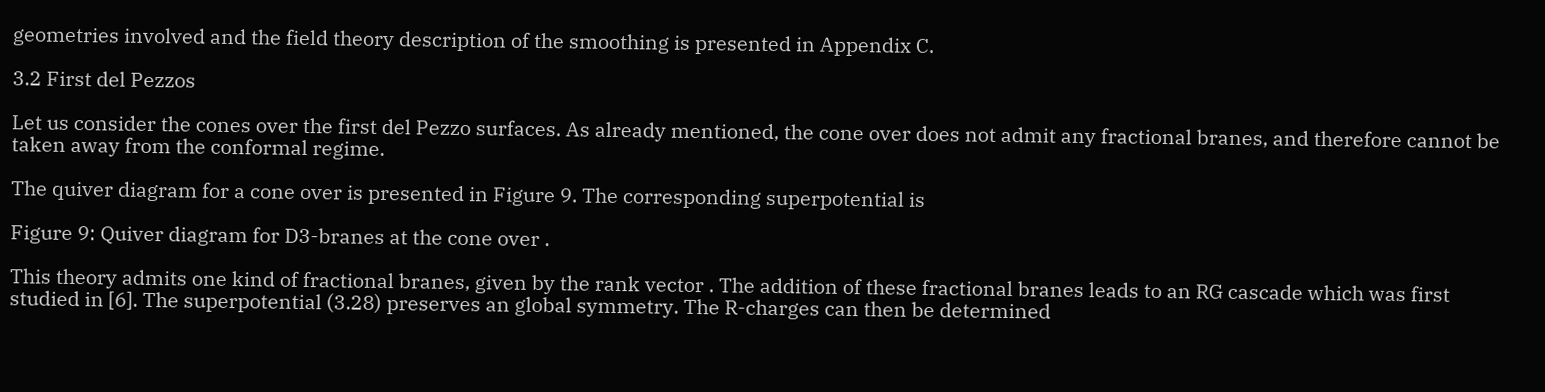geometries involved and the field theory description of the smoothing is presented in Appendix C.

3.2 First del Pezzos

Let us consider the cones over the first del Pezzo surfaces. As already mentioned, the cone over does not admit any fractional branes, and therefore cannot be taken away from the conformal regime.

The quiver diagram for a cone over is presented in Figure 9. The corresponding superpotential is

Figure 9: Quiver diagram for D3-branes at the cone over .

This theory admits one kind of fractional branes, given by the rank vector . The addition of these fractional branes leads to an RG cascade which was first studied in [6]. The superpotential (3.28) preserves an global symmetry. The R-charges can then be determined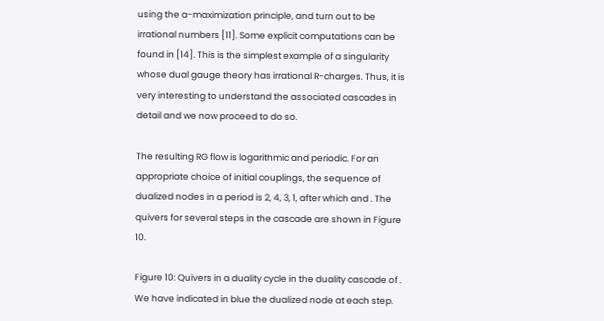using the a-maximization principle, and turn out to be irrational numbers [11]. Some explicit computations can be found in [14]. This is the simplest example of a singularity whose dual gauge theory has irrational R-charges. Thus, it is very interesting to understand the associated cascades in detail and we now proceed to do so.

The resulting RG flow is logarithmic and periodic. For an appropriate choice of initial couplings, the sequence of dualized nodes in a period is 2, 4, 3, 1, after which and . The quivers for several steps in the cascade are shown in Figure 10.

Figure 10: Quivers in a duality cycle in the duality cascade of . We have indicated in blue the dualized node at each step.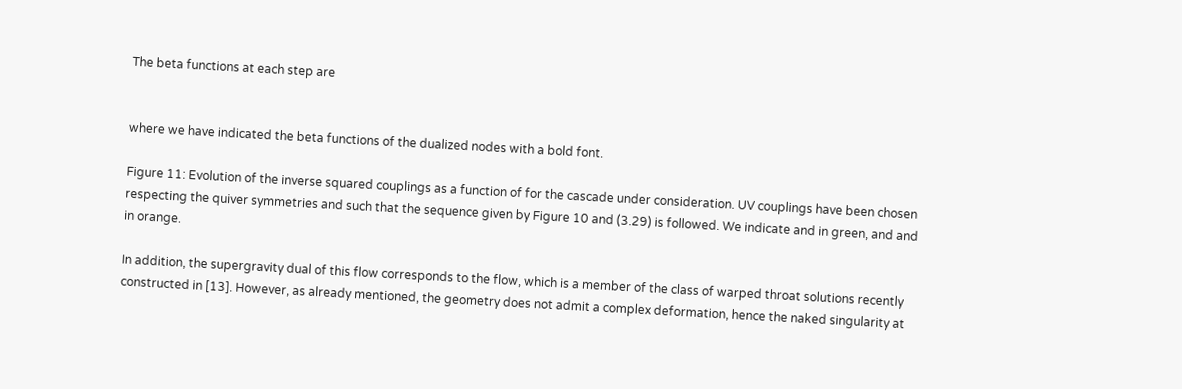The beta functions at each step are


where we have indicated the beta functions of the dualized nodes with a bold font.

Figure 11: Evolution of the inverse squared couplings as a function of for the cascade under consideration. UV couplings have been chosen respecting the quiver symmetries and such that the sequence given by Figure 10 and (3.29) is followed. We indicate and in green, and and in orange.

In addition, the supergravity dual of this flow corresponds to the flow, which is a member of the class of warped throat solutions recently constructed in [13]. However, as already mentioned, the geometry does not admit a complex deformation, hence the naked singularity at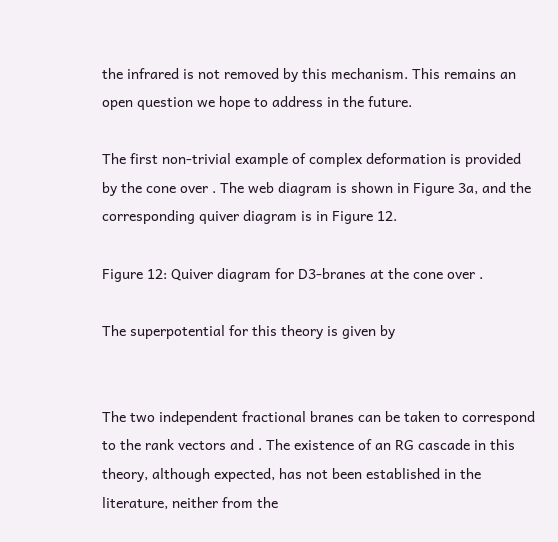the infrared is not removed by this mechanism. This remains an open question we hope to address in the future.

The first non-trivial example of complex deformation is provided by the cone over . The web diagram is shown in Figure 3a, and the corresponding quiver diagram is in Figure 12.

Figure 12: Quiver diagram for D3-branes at the cone over .

The superpotential for this theory is given by


The two independent fractional branes can be taken to correspond to the rank vectors and . The existence of an RG cascade in this theory, although expected, has not been established in the literature, neither from the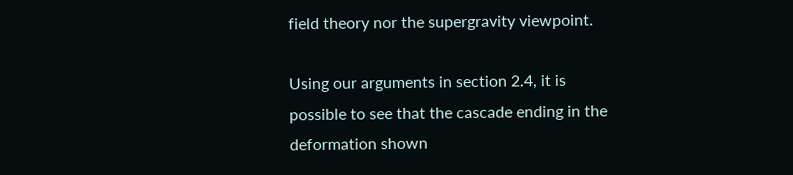field theory nor the supergravity viewpoint.

Using our arguments in section 2.4, it is possible to see that the cascade ending in the deformation shown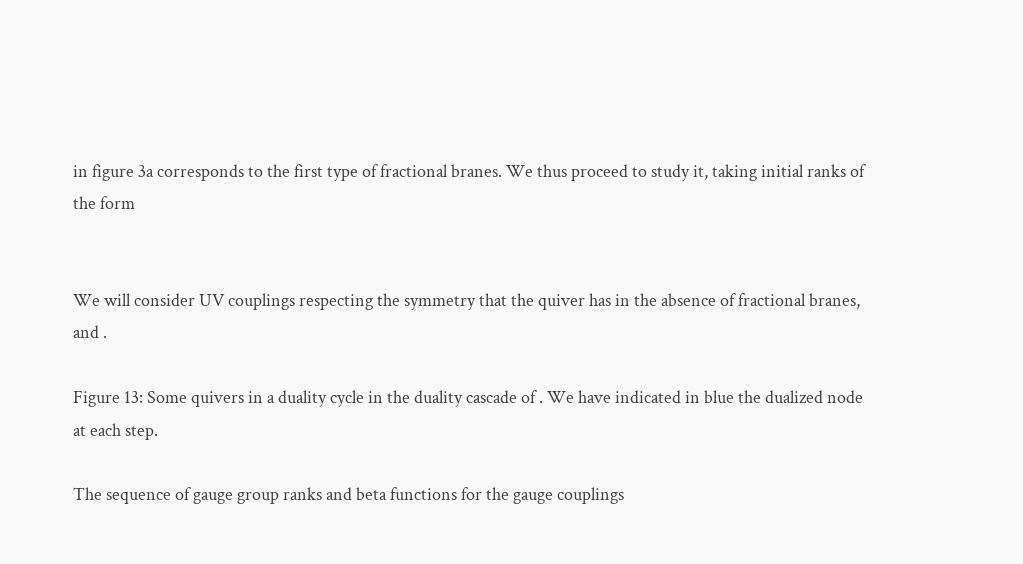in figure 3a corresponds to the first type of fractional branes. We thus proceed to study it, taking initial ranks of the form


We will consider UV couplings respecting the symmetry that the quiver has in the absence of fractional branes, and .

Figure 13: Some quivers in a duality cycle in the duality cascade of . We have indicated in blue the dualized node at each step.

The sequence of gauge group ranks and beta functions for the gauge couplings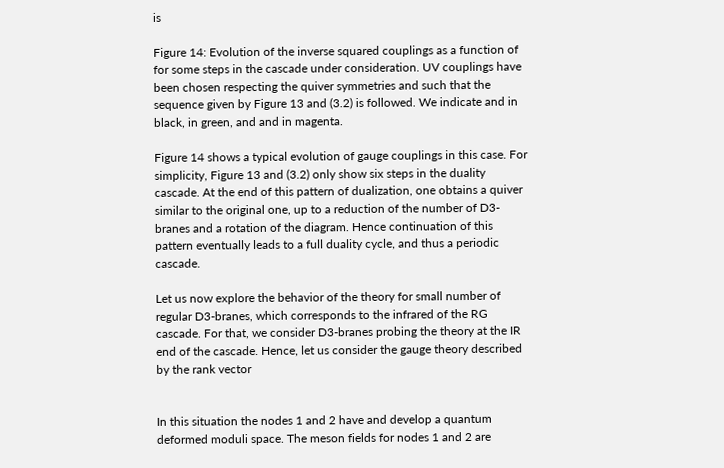is

Figure 14: Evolution of the inverse squared couplings as a function of for some steps in the cascade under consideration. UV couplings have been chosen respecting the quiver symmetries and such that the sequence given by Figure 13 and (3.2) is followed. We indicate and in black, in green, and and in magenta.

Figure 14 shows a typical evolution of gauge couplings in this case. For simplicity, Figure 13 and (3.2) only show six steps in the duality cascade. At the end of this pattern of dualization, one obtains a quiver similar to the original one, up to a reduction of the number of D3-branes and a rotation of the diagram. Hence continuation of this pattern eventually leads to a full duality cycle, and thus a periodic cascade.

Let us now explore the behavior of the theory for small number of regular D3-branes, which corresponds to the infrared of the RG cascade. For that, we consider D3-branes probing the theory at the IR end of the cascade. Hence, let us consider the gauge theory described by the rank vector


In this situation the nodes 1 and 2 have and develop a quantum deformed moduli space. The meson fields for nodes 1 and 2 are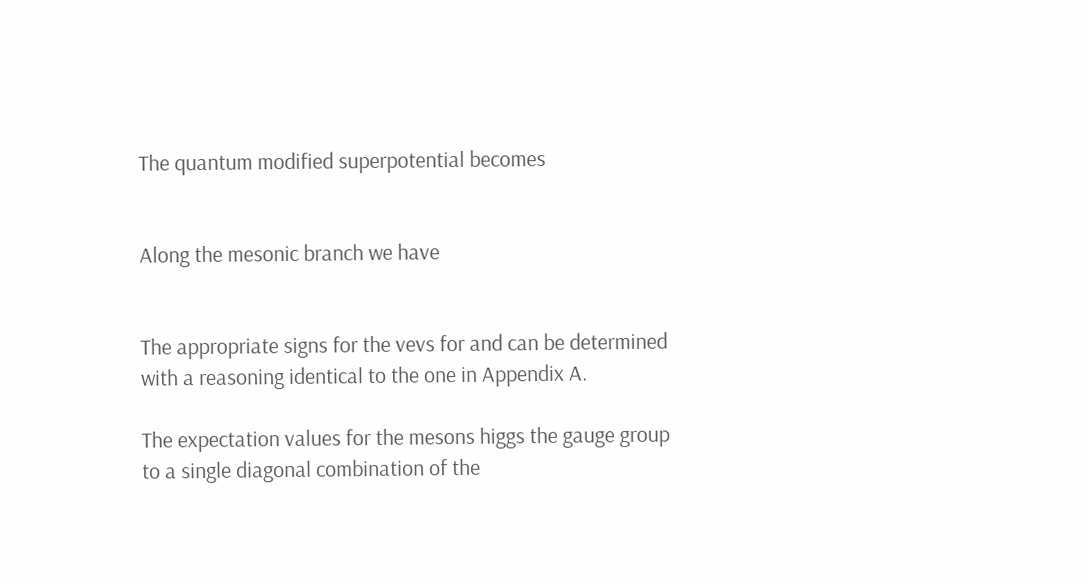The quantum modified superpotential becomes


Along the mesonic branch we have


The appropriate signs for the vevs for and can be determined with a reasoning identical to the one in Appendix A.

The expectation values for the mesons higgs the gauge group to a single diagonal combination of the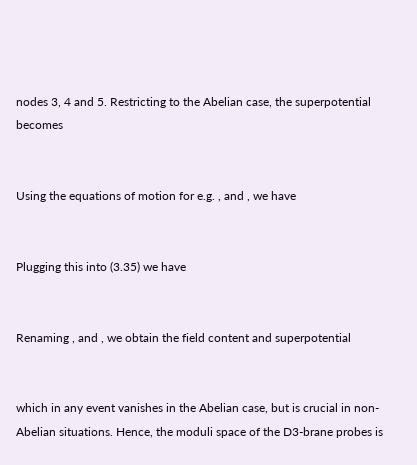nodes 3, 4 and 5. Restricting to the Abelian case, the superpotential becomes


Using the equations of motion for e.g. , and , we have


Plugging this into (3.35) we have


Renaming , and , we obtain the field content and superpotential


which in any event vanishes in the Abelian case, but is crucial in non-Abelian situations. Hence, the moduli space of the D3-brane probes is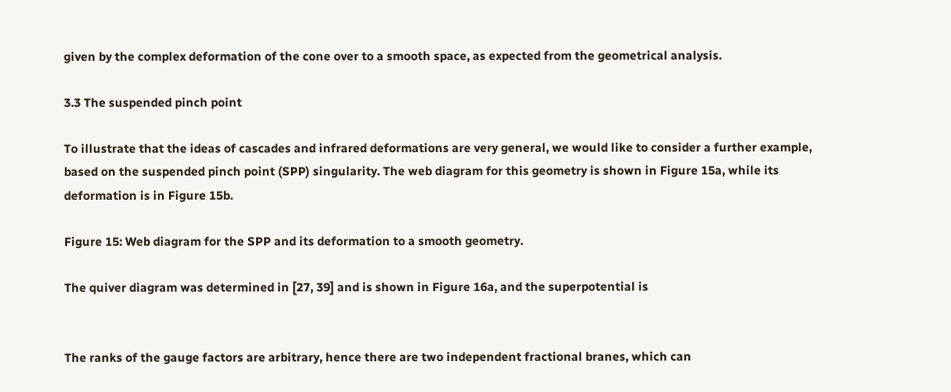given by the complex deformation of the cone over to a smooth space, as expected from the geometrical analysis.

3.3 The suspended pinch point

To illustrate that the ideas of cascades and infrared deformations are very general, we would like to consider a further example, based on the suspended pinch point (SPP) singularity. The web diagram for this geometry is shown in Figure 15a, while its deformation is in Figure 15b.

Figure 15: Web diagram for the SPP and its deformation to a smooth geometry.

The quiver diagram was determined in [27, 39] and is shown in Figure 16a, and the superpotential is


The ranks of the gauge factors are arbitrary, hence there are two independent fractional branes, which can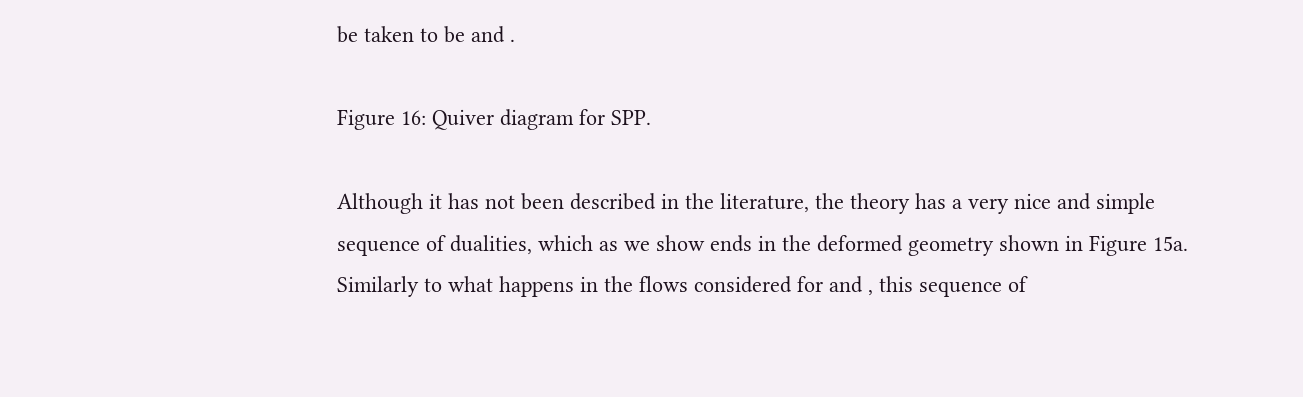be taken to be and .

Figure 16: Quiver diagram for SPP.

Although it has not been described in the literature, the theory has a very nice and simple sequence of dualities, which as we show ends in the deformed geometry shown in Figure 15a. Similarly to what happens in the flows considered for and , this sequence of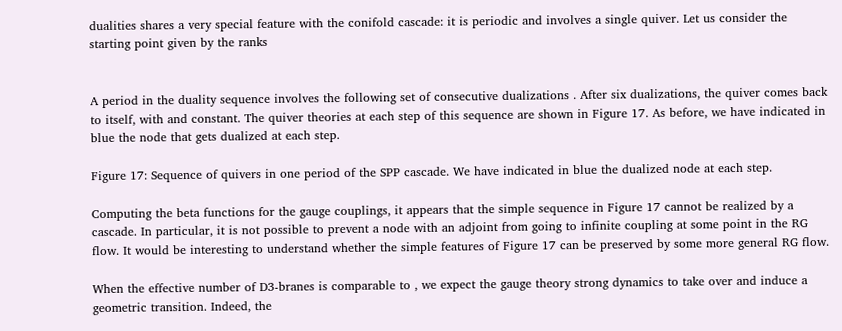dualities shares a very special feature with the conifold cascade: it is periodic and involves a single quiver. Let us consider the starting point given by the ranks


A period in the duality sequence involves the following set of consecutive dualizations . After six dualizations, the quiver comes back to itself, with and constant. The quiver theories at each step of this sequence are shown in Figure 17. As before, we have indicated in blue the node that gets dualized at each step.

Figure 17: Sequence of quivers in one period of the SPP cascade. We have indicated in blue the dualized node at each step.

Computing the beta functions for the gauge couplings, it appears that the simple sequence in Figure 17 cannot be realized by a cascade. In particular, it is not possible to prevent a node with an adjoint from going to infinite coupling at some point in the RG flow. It would be interesting to understand whether the simple features of Figure 17 can be preserved by some more general RG flow.

When the effective number of D3-branes is comparable to , we expect the gauge theory strong dynamics to take over and induce a geometric transition. Indeed, the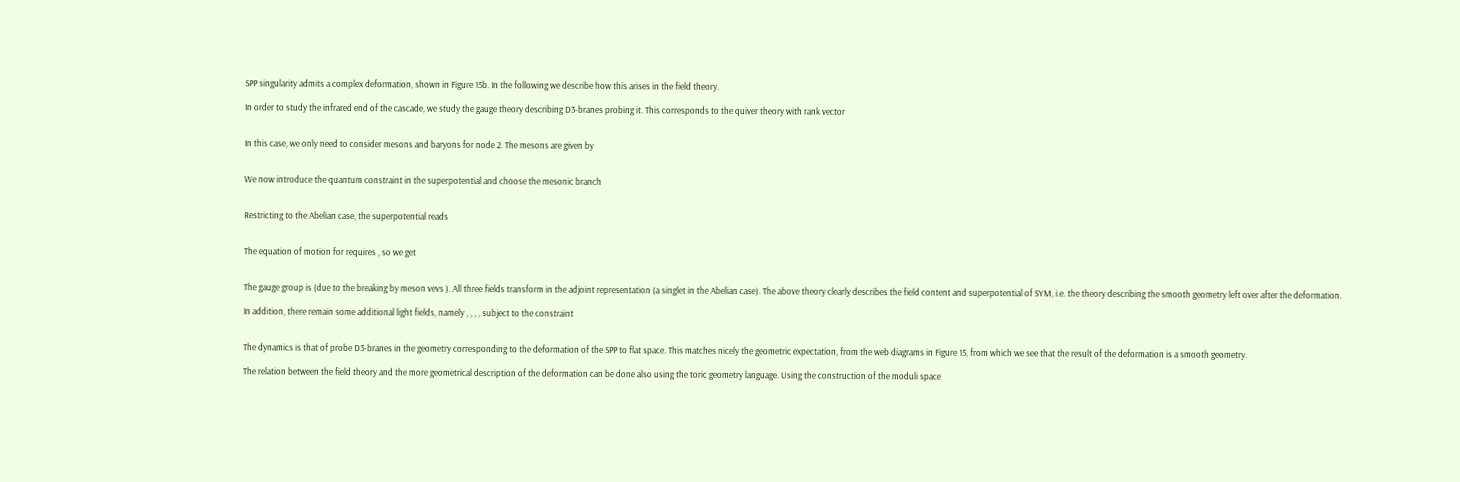SPP singularity admits a complex deformation, shown in Figure 15b. In the following we describe how this arises in the field theory.

In order to study the infrared end of the cascade, we study the gauge theory describing D3-branes probing it. This corresponds to the quiver theory with rank vector


In this case, we only need to consider mesons and baryons for node 2. The mesons are given by


We now introduce the quantum constraint in the superpotential and choose the mesonic branch


Restricting to the Abelian case, the superpotential reads


The equation of motion for requires , so we get


The gauge group is (due to the breaking by meson vevs ). All three fields transform in the adjoint representation (a singlet in the Abelian case). The above theory clearly describes the field content and superpotential of SYM, i.e. the theory describing the smooth geometry left over after the deformation.

In addition, there remain some additional light fields, namely , , , , subject to the constraint


The dynamics is that of probe D3-branes in the geometry corresponding to the deformation of the SPP to flat space. This matches nicely the geometric expectation, from the web diagrams in Figure 15, from which we see that the result of the deformation is a smooth geometry.

The relation between the field theory and the more geometrical description of the deformation can be done also using the toric geometry language. Using the construction of the moduli space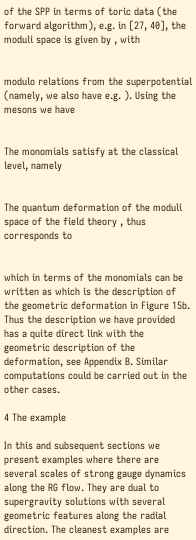of the SPP in terms of toric data (the forward algorithm), e.g. in [27, 40], the moduli space is given by , with


modulo relations from the superpotential (namely, we also have e.g. ). Using the mesons we have


The monomials satisfy at the classical level, namely


The quantum deformation of the moduli space of the field theory , thus corresponds to


which in terms of the monomials can be written as which is the description of the geometric deformation in Figure 15b. Thus the description we have provided has a quite direct link with the geometric description of the deformation, see Appendix B. Similar computations could be carried out in the other cases.

4 The example

In this and subsequent sections we present examples where there are several scales of strong gauge dynamics along the RG flow. They are dual to supergravity solutions with several geometric features along the radial direction. The cleanest examples are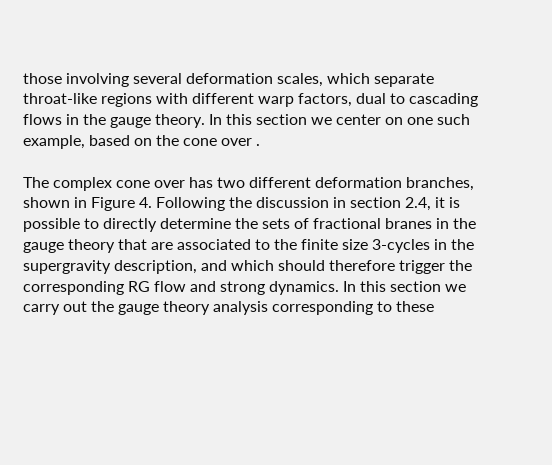those involving several deformation scales, which separate throat-like regions with different warp factors, dual to cascading flows in the gauge theory. In this section we center on one such example, based on the cone over .

The complex cone over has two different deformation branches, shown in Figure 4. Following the discussion in section 2.4, it is possible to directly determine the sets of fractional branes in the gauge theory that are associated to the finite size 3-cycles in the supergravity description, and which should therefore trigger the corresponding RG flow and strong dynamics. In this section we carry out the gauge theory analysis corresponding to these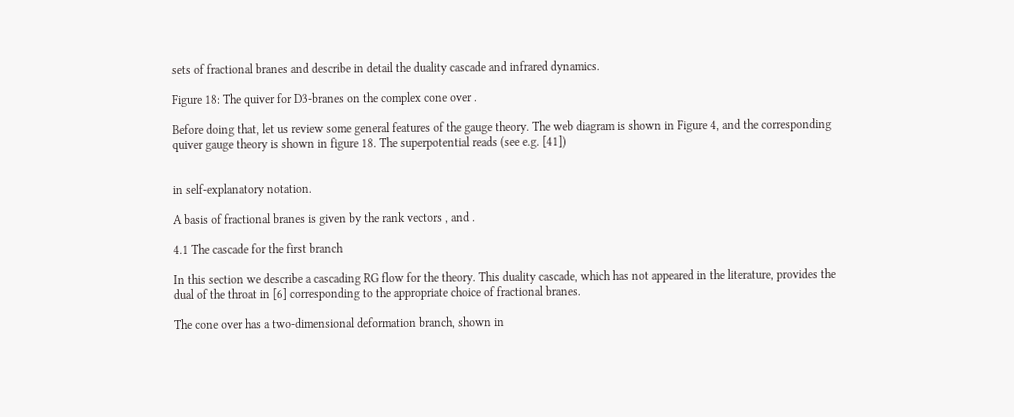sets of fractional branes and describe in detail the duality cascade and infrared dynamics.

Figure 18: The quiver for D3-branes on the complex cone over .

Before doing that, let us review some general features of the gauge theory. The web diagram is shown in Figure 4, and the corresponding quiver gauge theory is shown in figure 18. The superpotential reads (see e.g. [41])


in self-explanatory notation.

A basis of fractional branes is given by the rank vectors , and .

4.1 The cascade for the first branch

In this section we describe a cascading RG flow for the theory. This duality cascade, which has not appeared in the literature, provides the dual of the throat in [6] corresponding to the appropriate choice of fractional branes.

The cone over has a two-dimensional deformation branch, shown in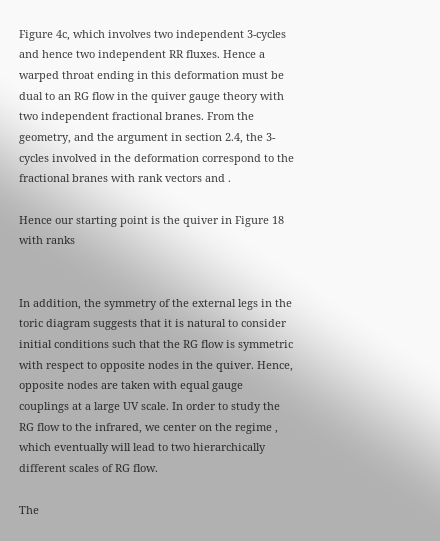Figure 4c, which involves two independent 3-cycles and hence two independent RR fluxes. Hence a warped throat ending in this deformation must be dual to an RG flow in the quiver gauge theory with two independent fractional branes. From the geometry, and the argument in section 2.4, the 3-cycles involved in the deformation correspond to the fractional branes with rank vectors and .

Hence our starting point is the quiver in Figure 18 with ranks


In addition, the symmetry of the external legs in the toric diagram suggests that it is natural to consider initial conditions such that the RG flow is symmetric with respect to opposite nodes in the quiver. Hence, opposite nodes are taken with equal gauge couplings at a large UV scale. In order to study the RG flow to the infrared, we center on the regime , which eventually will lead to two hierarchically different scales of RG flow.

The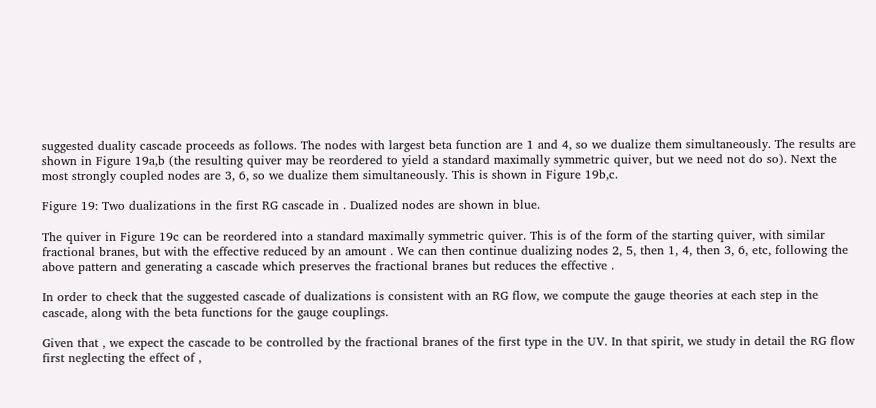suggested duality cascade proceeds as follows. The nodes with largest beta function are 1 and 4, so we dualize them simultaneously. The results are shown in Figure 19a,b (the resulting quiver may be reordered to yield a standard maximally symmetric quiver, but we need not do so). Next the most strongly coupled nodes are 3, 6, so we dualize them simultaneously. This is shown in Figure 19b,c.

Figure 19: Two dualizations in the first RG cascade in . Dualized nodes are shown in blue.

The quiver in Figure 19c can be reordered into a standard maximally symmetric quiver. This is of the form of the starting quiver, with similar fractional branes, but with the effective reduced by an amount . We can then continue dualizing nodes 2, 5, then 1, 4, then 3, 6, etc, following the above pattern and generating a cascade which preserves the fractional branes but reduces the effective .

In order to check that the suggested cascade of dualizations is consistent with an RG flow, we compute the gauge theories at each step in the cascade, along with the beta functions for the gauge couplings.

Given that , we expect the cascade to be controlled by the fractional branes of the first type in the UV. In that spirit, we study in detail the RG flow first neglecting the effect of ,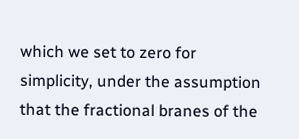which we set to zero for simplicity, under the assumption that the fractional branes of the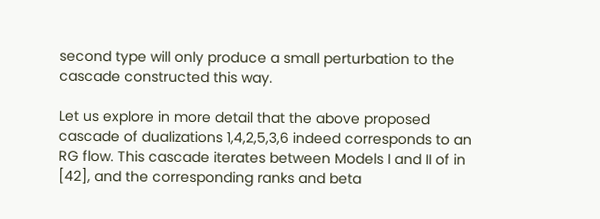second type will only produce a small perturbation to the cascade constructed this way.

Let us explore in more detail that the above proposed cascade of dualizations 1,4,2,5,3,6 indeed corresponds to an RG flow. This cascade iterates between Models I and II of in [42], and the corresponding ranks and beta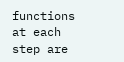functions at each step are